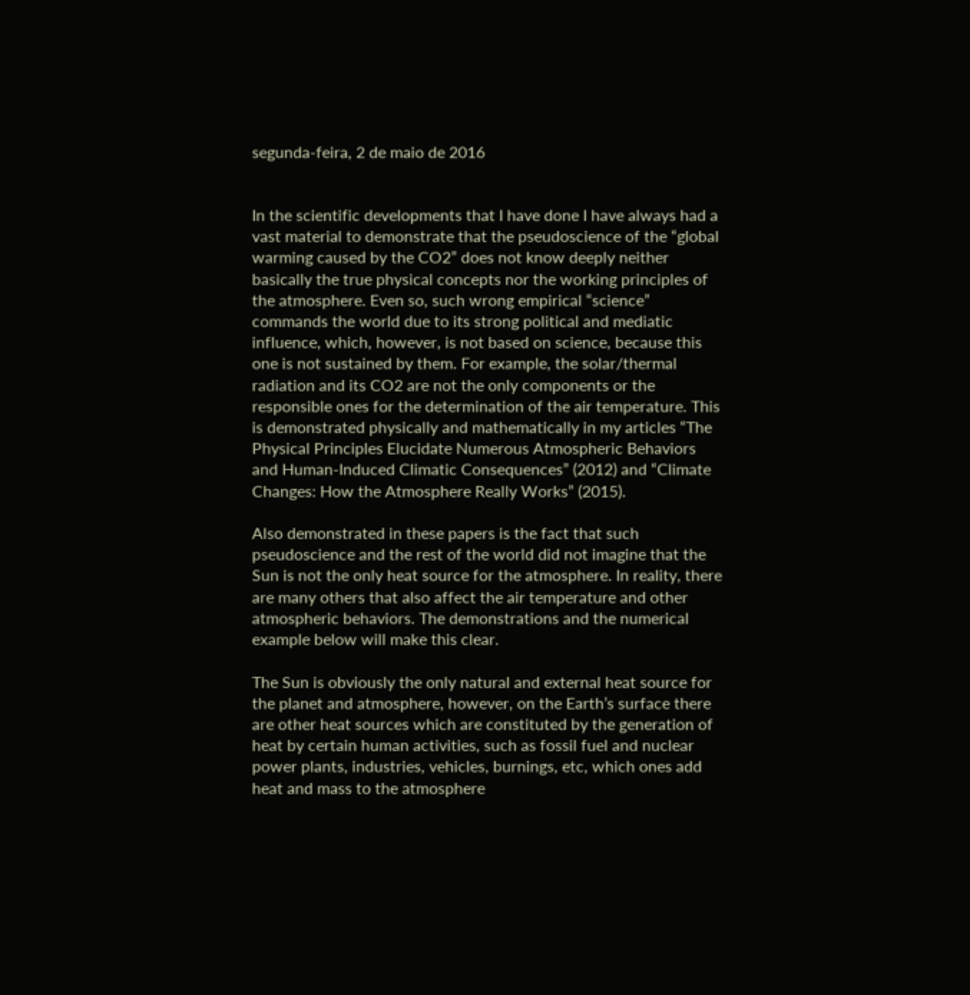segunda-feira, 2 de maio de 2016


In the scientific developments that I have done I have always had a vast material to demonstrate that the pseudoscience of the “global warming caused by the CO2” does not know deeply neither basically the true physical concepts nor the working principles of the atmosphere. Even so, such wrong empirical “science” commands the world due to its strong political and mediatic influence, which, however, is not based on science, because this one is not sustained by them. For example, the solar/thermal radiation and its CO2 are not the only components or the responsible ones for the determination of the air temperature. This is demonstrated physically and mathematically in my articles “The Physical Principles Elucidate Numerous Atmospheric Behaviors and Human-Induced Climatic Consequences” (2012) and “Climate Changes: How the Atmosphere Really Works” (2015).

Also demonstrated in these papers is the fact that such pseudoscience and the rest of the world did not imagine that the Sun is not the only heat source for the atmosphere. In reality, there are many others that also affect the air temperature and other atmospheric behaviors. The demonstrations and the numerical example below will make this clear.

The Sun is obviously the only natural and external heat source for the planet and atmosphere, however, on the Earth’s surface there are other heat sources which are constituted by the generation of heat by certain human activities, such as fossil fuel and nuclear power plants, industries, vehicles, burnings, etc, which ones add heat and mass to the atmosphere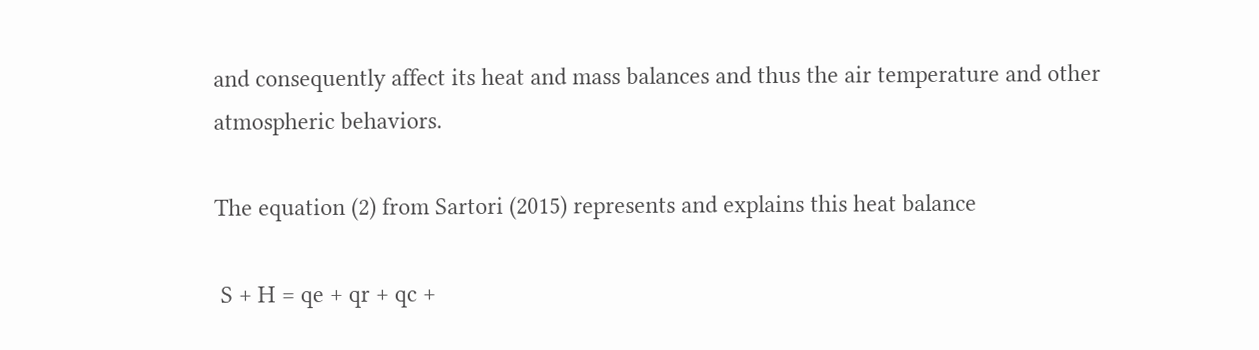and consequently affect its heat and mass balances and thus the air temperature and other atmospheric behaviors.

The equation (2) from Sartori (2015) represents and explains this heat balance

 S + H = qe + qr + qc +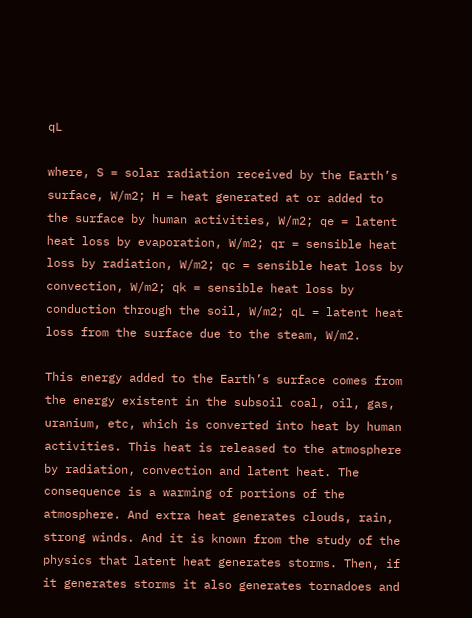qL

where, S = solar radiation received by the Earth’s surface, W/m2; H = heat generated at or added to the surface by human activities, W/m2; qe = latent heat loss by evaporation, W/m2; qr = sensible heat loss by radiation, W/m2; qc = sensible heat loss by convection, W/m2; qk = sensible heat loss by conduction through the soil, W/m2; qL = latent heat loss from the surface due to the steam, W/m2.

This energy added to the Earth’s surface comes from the energy existent in the subsoil coal, oil, gas, uranium, etc, which is converted into heat by human activities. This heat is released to the atmosphere by radiation, convection and latent heat. The consequence is a warming of portions of the atmosphere. And extra heat generates clouds, rain, strong winds. And it is known from the study of the physics that latent heat generates storms. Then, if it generates storms it also generates tornadoes and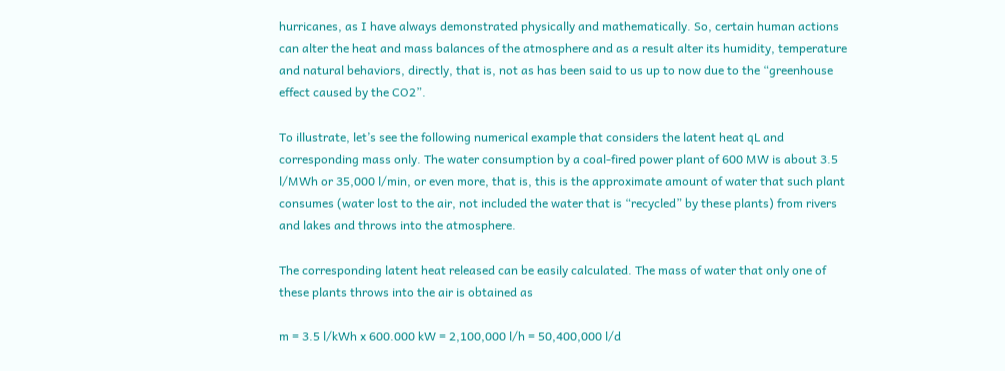hurricanes, as I have always demonstrated physically and mathematically. So, certain human actions can alter the heat and mass balances of the atmosphere and as a result alter its humidity, temperature and natural behaviors, directly, that is, not as has been said to us up to now due to the “greenhouse effect caused by the CO2”.

To illustrate, let’s see the following numerical example that considers the latent heat qL and corresponding mass only. The water consumption by a coal-fired power plant of 600 MW is about 3.5 l/MWh or 35,000 l/min, or even more, that is, this is the approximate amount of water that such plant consumes (water lost to the air, not included the water that is “recycled” by these plants) from rivers and lakes and throws into the atmosphere.

The corresponding latent heat released can be easily calculated. The mass of water that only one of these plants throws into the air is obtained as

m = 3.5 l/kWh x 600.000 kW = 2,100,000 l/h = 50,400,000 l/d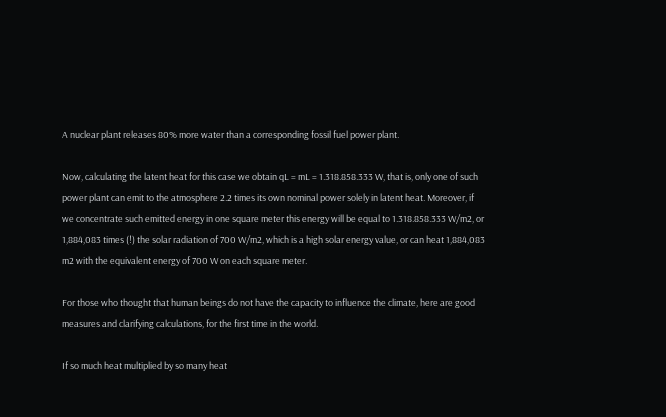A nuclear plant releases 80% more water than a corresponding fossil fuel power plant.

Now, calculating the latent heat for this case we obtain qL = mL = 1.318.858.333 W, that is, only one of such power plant can emit to the atmosphere 2.2 times its own nominal power solely in latent heat. Moreover, if we concentrate such emitted energy in one square meter this energy will be equal to 1.318.858.333 W/m2, or 1,884,083 times (!) the solar radiation of 700 W/m2, which is a high solar energy value, or can heat 1,884,083 m2 with the equivalent energy of 700 W on each square meter.

For those who thought that human beings do not have the capacity to influence the climate, here are good measures and clarifying calculations, for the first time in the world.

If so much heat multiplied by so many heat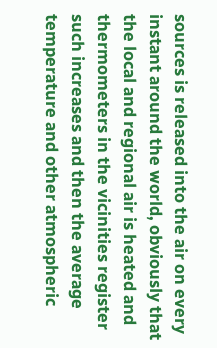sources is released into the air on every instant around the world, obviously that the local and regional air is heated and thermometers in the vicinities register such increases and then the average temperature and other atmospheric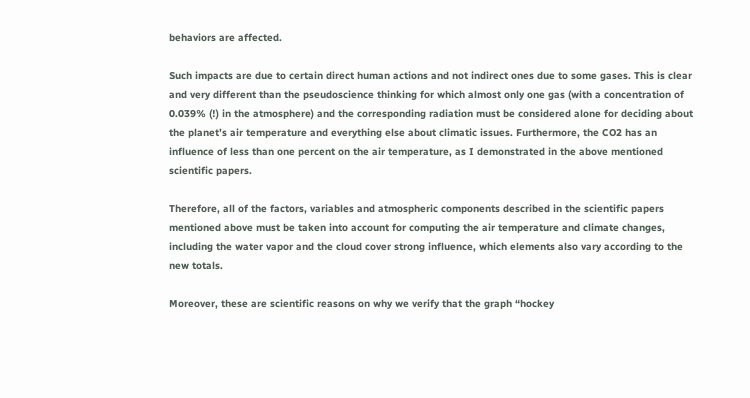behaviors are affected.

Such impacts are due to certain direct human actions and not indirect ones due to some gases. This is clear and very different than the pseudoscience thinking for which almost only one gas (with a concentration of 0.039% (!) in the atmosphere) and the corresponding radiation must be considered alone for deciding about the planet’s air temperature and everything else about climatic issues. Furthermore, the CO2 has an influence of less than one percent on the air temperature, as I demonstrated in the above mentioned scientific papers.

Therefore, all of the factors, variables and atmospheric components described in the scientific papers mentioned above must be taken into account for computing the air temperature and climate changes, including the water vapor and the cloud cover strong influence, which elements also vary according to the new totals.

Moreover, these are scientific reasons on why we verify that the graph “hockey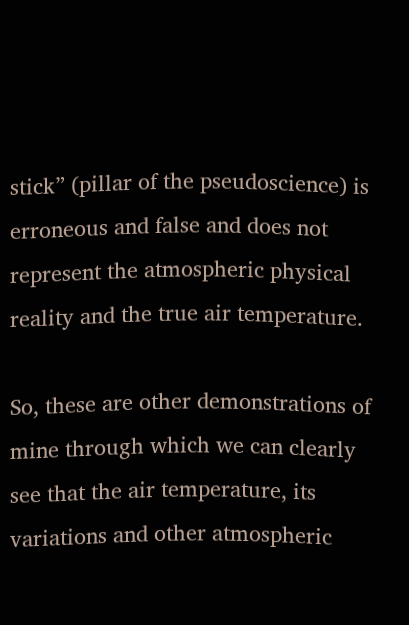stick” (pillar of the pseudoscience) is erroneous and false and does not represent the atmospheric physical reality and the true air temperature.

So, these are other demonstrations of mine through which we can clearly see that the air temperature, its variations and other atmospheric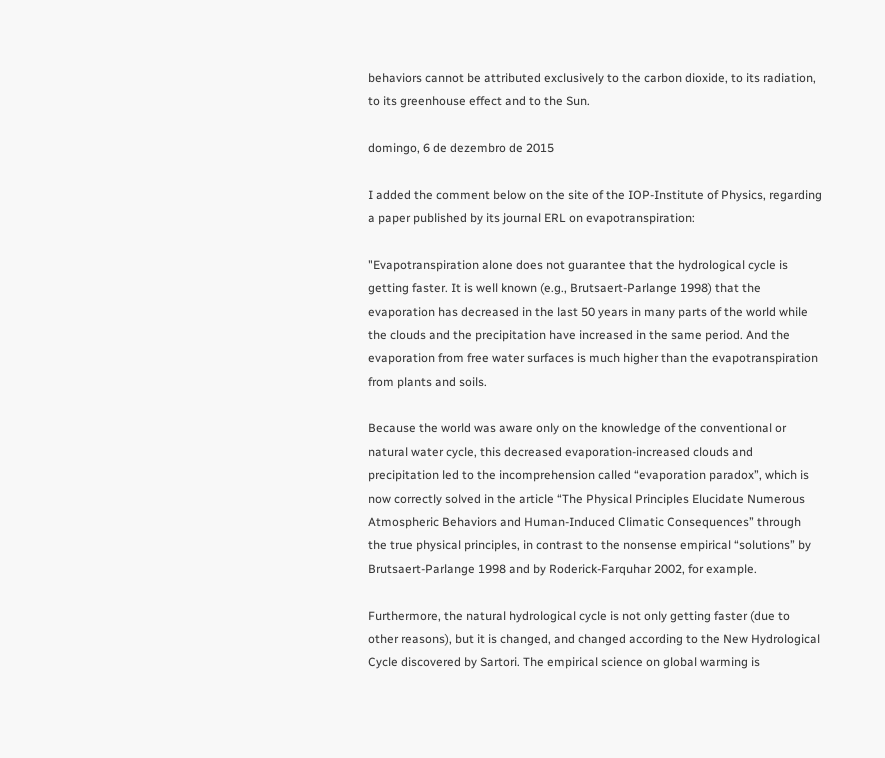behaviors cannot be attributed exclusively to the carbon dioxide, to its radiation, to its greenhouse effect and to the Sun.

domingo, 6 de dezembro de 2015

I added the comment below on the site of the IOP-Institute of Physics, regarding a paper published by its journal ERL on evapotranspiration:

"Evapotranspiration alone does not guarantee that the hydrological cycle is getting faster. It is well known (e.g., Brutsaert-Parlange 1998) that the evaporation has decreased in the last 50 years in many parts of the world while the clouds and the precipitation have increased in the same period. And the evaporation from free water surfaces is much higher than the evapotranspiration from plants and soils.

Because the world was aware only on the knowledge of the conventional or natural water cycle, this decreased evaporation-increased clouds and precipitation led to the incomprehension called “evaporation paradox”, which is now correctly solved in the article “The Physical Principles Elucidate Numerous Atmospheric Behaviors and Human-Induced Climatic Consequences” through the true physical principles, in contrast to the nonsense empirical “solutions” by Brutsaert-Parlange 1998 and by Roderick-Farquhar 2002, for example.

Furthermore, the natural hydrological cycle is not only getting faster (due to other reasons), but it is changed, and changed according to the New Hydrological Cycle discovered by Sartori. The empirical science on global warming is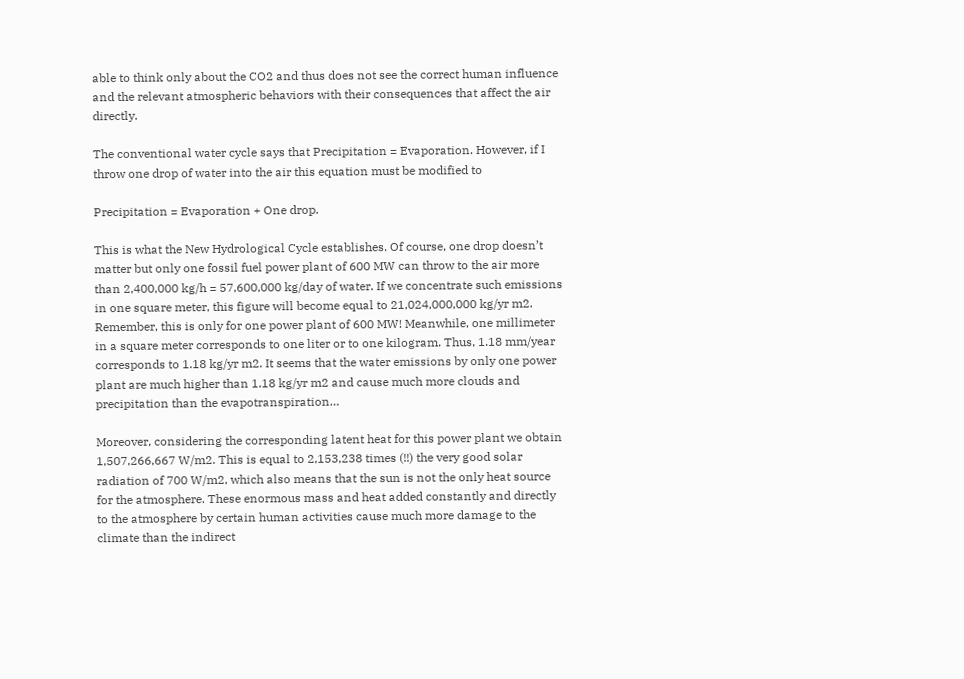able to think only about the CO2 and thus does not see the correct human influence and the relevant atmospheric behaviors with their consequences that affect the air directly.

The conventional water cycle says that Precipitation = Evaporation. However, if I throw one drop of water into the air this equation must be modified to

Precipitation = Evaporation + One drop.

This is what the New Hydrological Cycle establishes. Of course, one drop doesn’t matter but only one fossil fuel power plant of 600 MW can throw to the air more than 2,400,000 kg/h = 57,600,000 kg/day of water. If we concentrate such emissions in one square meter, this figure will become equal to 21,024,000,000 kg/yr m2. Remember, this is only for one power plant of 600 MW! Meanwhile, one millimeter in a square meter corresponds to one liter or to one kilogram. Thus, 1.18 mm/year corresponds to 1.18 kg/yr m2. It seems that the water emissions by only one power plant are much higher than 1.18 kg/yr m2 and cause much more clouds and precipitation than the evapotranspiration…

Moreover, considering the corresponding latent heat for this power plant we obtain 1,507,266,667 W/m2. This is equal to 2,153,238 times (!!) the very good solar radiation of 700 W/m2, which also means that the sun is not the only heat source for the atmosphere. These enormous mass and heat added constantly and directly to the atmosphere by certain human activities cause much more damage to the climate than the indirect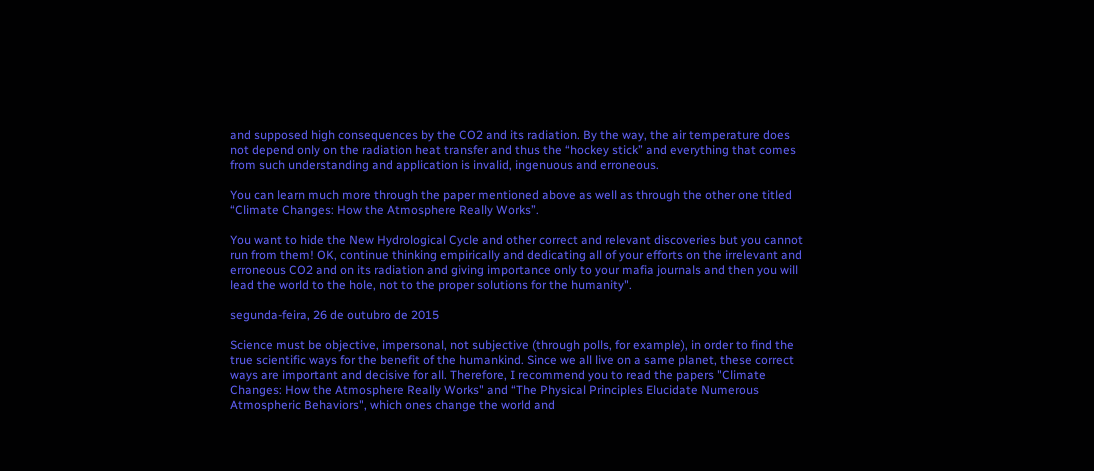and supposed high consequences by the CO2 and its radiation. By the way, the air temperature does not depend only on the radiation heat transfer and thus the “hockey stick” and everything that comes from such understanding and application is invalid, ingenuous and erroneous.

You can learn much more through the paper mentioned above as well as through the other one titled “Climate Changes: How the Atmosphere Really Works”.

You want to hide the New Hydrological Cycle and other correct and relevant discoveries but you cannot run from them! OK, continue thinking empirically and dedicating all of your efforts on the irrelevant and erroneous CO2 and on its radiation and giving importance only to your mafia journals and then you will lead the world to the hole, not to the proper solutions for the humanity".

segunda-feira, 26 de outubro de 2015

Science must be objective, impersonal, not subjective (through polls, for example), in order to find the true scientific ways for the benefit of the humankind. Since we all live on a same planet, these correct ways are important and decisive for all. Therefore, I recommend you to read the papers "Climate Changes: How the Atmosphere Really Works" and “The Physical Principles Elucidate Numerous Atmospheric Behaviors", which ones change the world and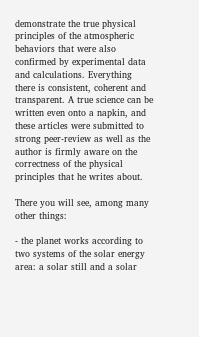demonstrate the true physical principles of the atmospheric behaviors that were also confirmed by experimental data and calculations. Everything there is consistent, coherent and transparent. A true science can be written even onto a napkin, and these articles were submitted to strong peer-review as well as the author is firmly aware on the correctness of the physical principles that he writes about.

There you will see, among many other things:

- the planet works according to two systems of the solar energy area: a solar still and a solar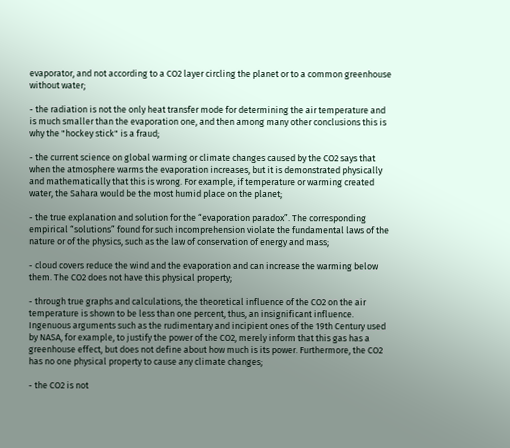evaporator, and not according to a CO2 layer circling the planet or to a common greenhouse without water;

- the radiation is not the only heat transfer mode for determining the air temperature and is much smaller than the evaporation one, and then among many other conclusions this is why the "hockey stick" is a fraud;

- the current science on global warming or climate changes caused by the CO2 says that when the atmosphere warms the evaporation increases, but it is demonstrated physically and mathematically that this is wrong. For example, if temperature or warming created water, the Sahara would be the most humid place on the planet;

- the true explanation and solution for the “evaporation paradox”. The corresponding empirical “solutions” found for such incomprehension violate the fundamental laws of the nature or of the physics, such as the law of conservation of energy and mass;

- cloud covers reduce the wind and the evaporation and can increase the warming below them. The CO2 does not have this physical property;

- through true graphs and calculations, the theoretical influence of the CO2 on the air temperature is shown to be less than one percent, thus, an insignificant influence. Ingenuous arguments such as the rudimentary and incipient ones of the 19th Century used by NASA, for example, to justify the power of the CO2, merely inform that this gas has a greenhouse effect, but does not define about how much is its power. Furthermore, the CO2 has no one physical property to cause any climate changes;

- the CO2 is not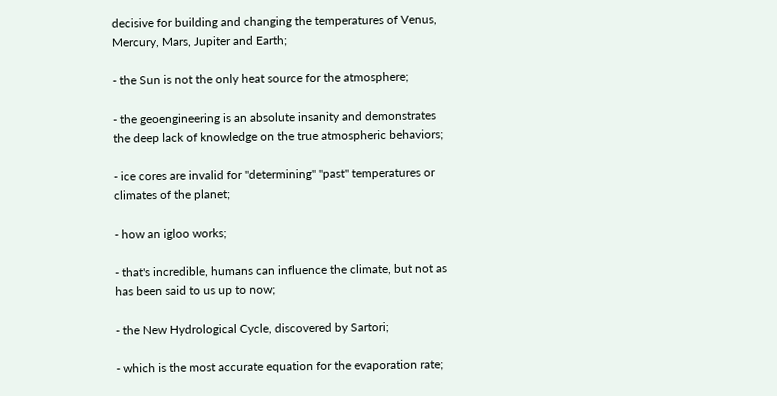decisive for building and changing the temperatures of Venus, Mercury, Mars, Jupiter and Earth;

- the Sun is not the only heat source for the atmosphere;

- the geoengineering is an absolute insanity and demonstrates the deep lack of knowledge on the true atmospheric behaviors;

- ice cores are invalid for "determining" "past" temperatures or climates of the planet;

- how an igloo works;

- that's incredible, humans can influence the climate, but not as has been said to us up to now;

- the New Hydrological Cycle, discovered by Sartori;

- which is the most accurate equation for the evaporation rate;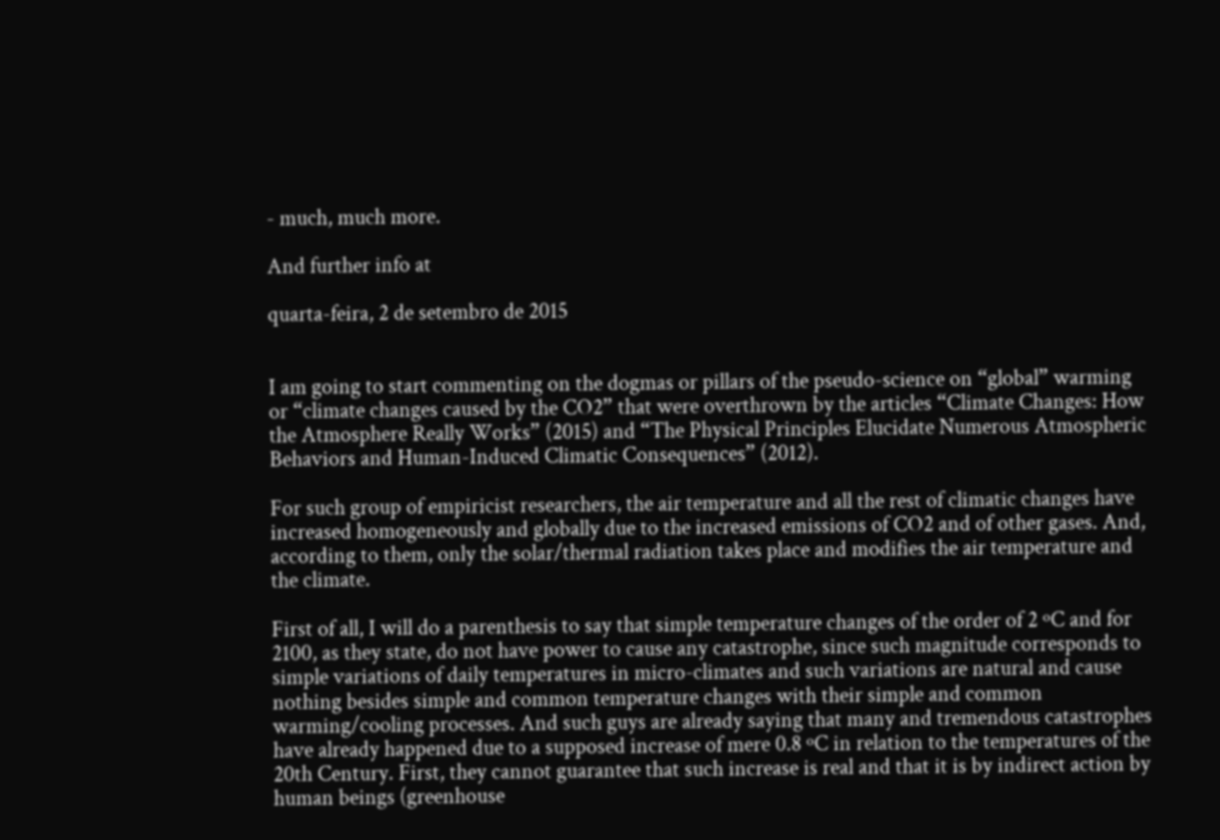- much, much more.

And further info at

quarta-feira, 2 de setembro de 2015


I am going to start commenting on the dogmas or pillars of the pseudo-science on “global” warming or “climate changes caused by the CO2” that were overthrown by the articles “Climate Changes: How the Atmosphere Really Works” (2015) and “The Physical Principles Elucidate Numerous Atmospheric Behaviors and Human-Induced Climatic Consequences” (2012).

For such group of empiricist researchers, the air temperature and all the rest of climatic changes have increased homogeneously and globally due to the increased emissions of CO2 and of other gases. And, according to them, only the solar/thermal radiation takes place and modifies the air temperature and the climate.

First of all, I will do a parenthesis to say that simple temperature changes of the order of 2 ºC and for 2100, as they state, do not have power to cause any catastrophe, since such magnitude corresponds to simple variations of daily temperatures in micro-climates and such variations are natural and cause nothing besides simple and common temperature changes with their simple and common warming/cooling processes. And such guys are already saying that many and tremendous catastrophes have already happened due to a supposed increase of mere 0.8 ºC in relation to the temperatures of the 20th Century. First, they cannot guarantee that such increase is real and that it is by indirect action by human beings (greenhouse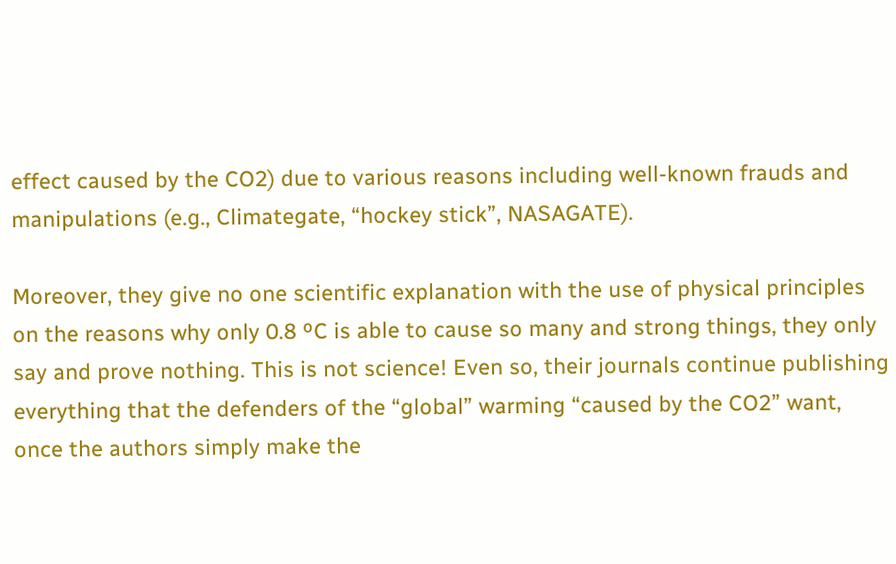effect caused by the CO2) due to various reasons including well-known frauds and manipulations (e.g., Climategate, “hockey stick”, NASAGATE).

Moreover, they give no one scientific explanation with the use of physical principles on the reasons why only 0.8 ºC is able to cause so many and strong things, they only say and prove nothing. This is not science! Even so, their journals continue publishing everything that the defenders of the “global” warming “caused by the CO2” want, once the authors simply make the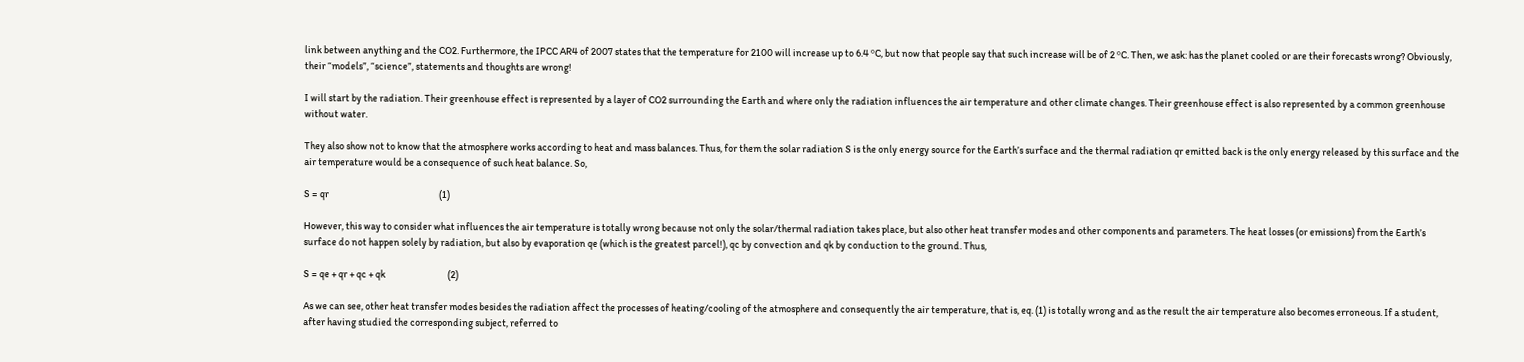link between anything and the CO2. Furthermore, the IPCC AR4 of 2007 states that the temperature for 2100 will increase up to 6.4 ºC, but now that people say that such increase will be of 2 ºC. Then, we ask: has the planet cooled or are their forecasts wrong? Obviously, their “models”, “science”, statements and thoughts are wrong!

I will start by the radiation. Their greenhouse effect is represented by a layer of CO2 surrounding the Earth and where only the radiation influences the air temperature and other climate changes. Their greenhouse effect is also represented by a common greenhouse without water.

They also show not to know that the atmosphere works according to heat and mass balances. Thus, for them the solar radiation S is the only energy source for the Earth’s surface and the thermal radiation qr emitted back is the only energy released by this surface and the air temperature would be a consequence of such heat balance. So,

S = qr                                                       (1)

However, this way to consider what influences the air temperature is totally wrong because not only the solar/thermal radiation takes place, but also other heat transfer modes and other components and parameters. The heat losses (or emissions) from the Earth’s surface do not happen solely by radiation, but also by evaporation qe (which is the greatest parcel!), qc by convection and qk by conduction to the ground. Thus,

S = qe + qr + qc + qk                               (2)

As we can see, other heat transfer modes besides the radiation affect the processes of heating/cooling of the atmosphere and consequently the air temperature, that is, eq. (1) is totally wrong and as the result the air temperature also becomes erroneous. If a student, after having studied the corresponding subject, referred to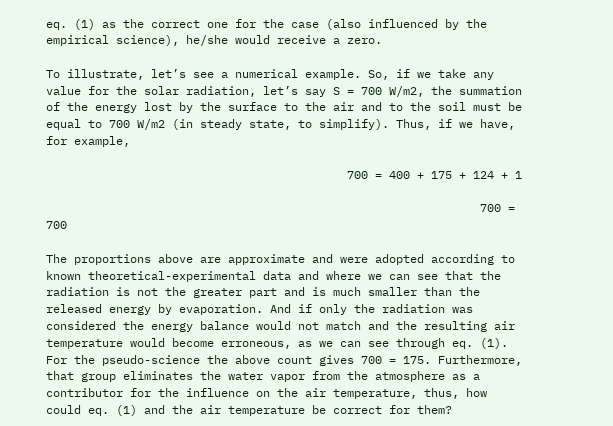eq. (1) as the correct one for the case (also influenced by the empirical science), he/she would receive a zero.

To illustrate, let’s see a numerical example. So, if we take any value for the solar radiation, let’s say S = 700 W/m2, the summation of the energy lost by the surface to the air and to the soil must be equal to 700 W/m2 (in steady state, to simplify). Thus, if we have, for example,

                                           700 = 400 + 175 + 124 + 1

                                                              700 = 700

The proportions above are approximate and were adopted according to known theoretical-experimental data and where we can see that the radiation is not the greater part and is much smaller than the released energy by evaporation. And if only the radiation was considered the energy balance would not match and the resulting air temperature would become erroneous, as we can see through eq. (1). For the pseudo-science the above count gives 700 = 175. Furthermore, that group eliminates the water vapor from the atmosphere as a contributor for the influence on the air temperature, thus, how could eq. (1) and the air temperature be correct for them?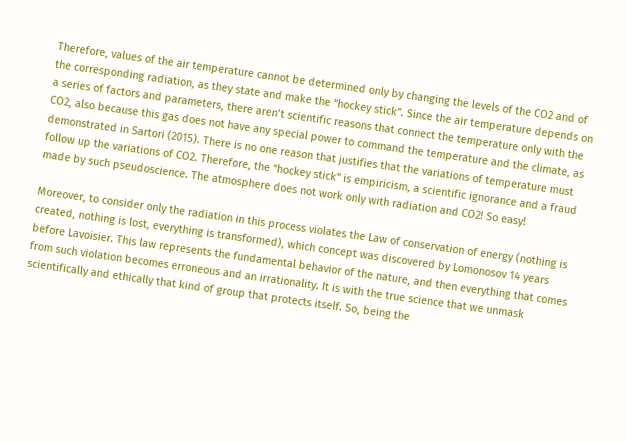Therefore, values of the air temperature cannot be determined only by changing the levels of the CO2 and of the corresponding radiation, as they state and make the “hockey stick”. Since the air temperature depends on a series of factors and parameters, there aren’t scientific reasons that connect the temperature only with the CO2, also because this gas does not have any special power to command the temperature and the climate, as demonstrated in Sartori (2015). There is no one reason that justifies that the variations of temperature must follow up the variations of CO2. Therefore, the “hockey stick” is empiricism, a scientific ignorance and a fraud made by such pseudoscience. The atmosphere does not work only with radiation and CO2! So easy!

Moreover, to consider only the radiation in this process violates the Law of conservation of energy (nothing is created, nothing is lost, everything is transformed), which concept was discovered by Lomonosov 14 years before Lavoisier. This law represents the fundamental behavior of the nature, and then everything that comes from such violation becomes erroneous and an irrationality. It is with the true science that we unmask scientifically and ethically that kind of group that protects itself. So, being the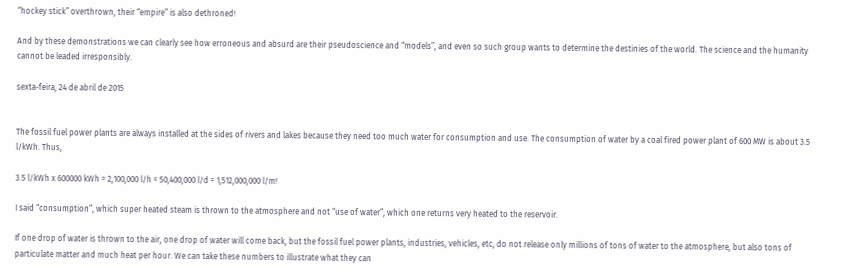“hockey stick” overthrown, their “empire” is also dethroned!

And by these demonstrations we can clearly see how erroneous and absurd are their pseudoscience and “models”, and even so such group wants to determine the destinies of the world. The science and the humanity cannot be leaded irresponsibly.

sexta-feira, 24 de abril de 2015


The fossil fuel power plants are always installed at the sides of rivers and lakes because they need too much water for consumption and use. The consumption of water by a coal fired power plant of 600 MW is about 3.5 l/kWh. Thus,

3.5 l/kWh x 600000 kWh = 2,100,000 l/h = 50,400,000 l/d = 1,512,000,000 l/m!

I said “consumption”, which super heated steam is thrown to the atmosphere and not “use of water”, which one returns very heated to the reservoir.

If one drop of water is thrown to the air, one drop of water will come back, but the fossil fuel power plants, industries, vehicles, etc, do not release only millions of tons of water to the atmosphere, but also tons of particulate matter and much heat per hour. We can take these numbers to illustrate what they can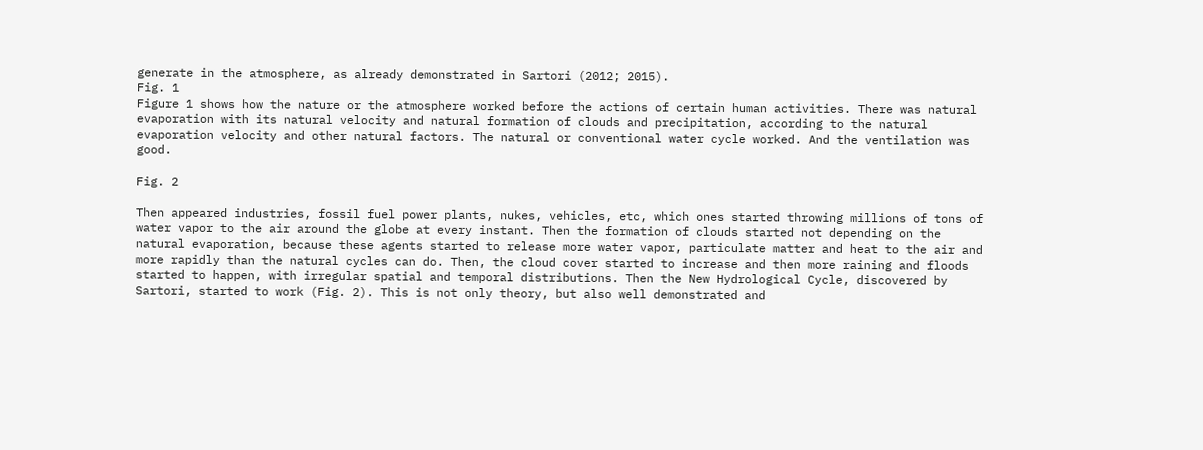generate in the atmosphere, as already demonstrated in Sartori (2012; 2015).
Fig. 1
Figure 1 shows how the nature or the atmosphere worked before the actions of certain human activities. There was natural evaporation with its natural velocity and natural formation of clouds and precipitation, according to the natural evaporation velocity and other natural factors. The natural or conventional water cycle worked. And the ventilation was good.

Fig. 2

Then appeared industries, fossil fuel power plants, nukes, vehicles, etc, which ones started throwing millions of tons of water vapor to the air around the globe at every instant. Then the formation of clouds started not depending on the natural evaporation, because these agents started to release more water vapor, particulate matter and heat to the air and more rapidly than the natural cycles can do. Then, the cloud cover started to increase and then more raining and floods started to happen, with irregular spatial and temporal distributions. Then the New Hydrological Cycle, discovered by Sartori, started to work (Fig. 2). This is not only theory, but also well demonstrated and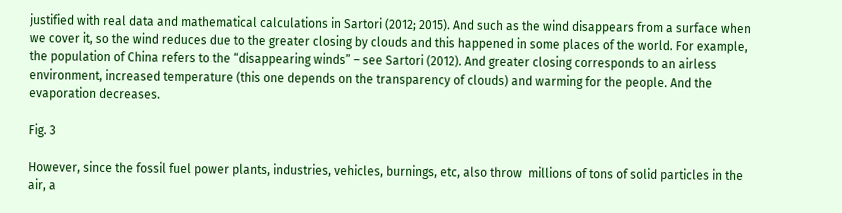justified with real data and mathematical calculations in Sartori (2012; 2015). And such as the wind disappears from a surface when we cover it, so the wind reduces due to the greater closing by clouds and this happened in some places of the world. For example, the population of China refers to the “disappearing winds” – see Sartori (2012). And greater closing corresponds to an airless environment, increased temperature (this one depends on the transparency of clouds) and warming for the people. And the evaporation decreases.

Fig. 3

However, since the fossil fuel power plants, industries, vehicles, burnings, etc, also throw  millions of tons of solid particles in the air, a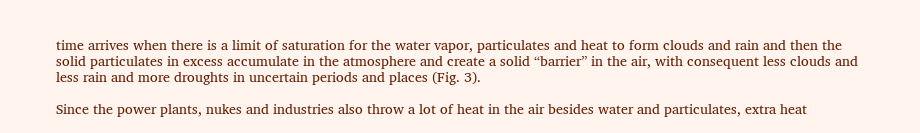time arrives when there is a limit of saturation for the water vapor, particulates and heat to form clouds and rain and then the solid particulates in excess accumulate in the atmosphere and create a solid “barrier” in the air, with consequent less clouds and less rain and more droughts in uncertain periods and places (Fig. 3).

Since the power plants, nukes and industries also throw a lot of heat in the air besides water and particulates, extra heat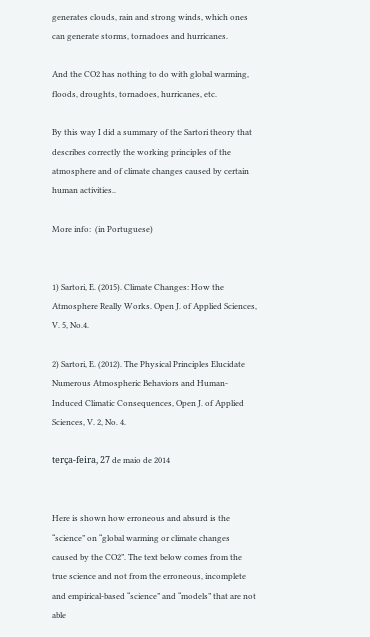generates clouds, rain and strong winds, which ones can generate storms, tornadoes and hurricanes.

And the CO2 has nothing to do with global warming, floods, droughts, tornadoes, hurricanes, etc.

By this way I did a summary of the Sartori theory that describes correctly the working principles of the atmosphere and of climate changes caused by certain human activities..

More info:  (in Portuguese)


1) Sartori, E. (2015). Climate Changes: How the Atmosphere Really Works. Open J. of Applied Sciences, V. 5, No.4.

2) Sartori, E. (2012). The Physical Principles Elucidate Numerous Atmospheric Behaviors and Human-Induced Climatic Consequences, Open J. of Applied Sciences, V. 2, No. 4.

terça-feira, 27 de maio de 2014


Here is shown how erroneous and absurd is the “science” on “global warming or climate changes caused by the CO2”. The text below comes from the true science and not from the erroneous, incomplete and empirical-based “science” and “models” that are not able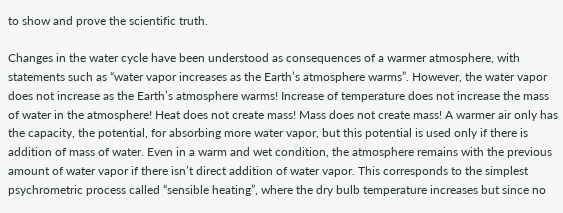to show and prove the scientific truth.

Changes in the water cycle have been understood as consequences of a warmer atmosphere, with statements such as “water vapor increases as the Earth’s atmosphere warms”. However, the water vapor does not increase as the Earth’s atmosphere warms! Increase of temperature does not increase the mass of water in the atmosphere! Heat does not create mass! Mass does not create mass! A warmer air only has the capacity, the potential, for absorbing more water vapor, but this potential is used only if there is addition of mass of water. Even in a warm and wet condition, the atmosphere remains with the previous amount of water vapor if there isn’t direct addition of water vapor. This corresponds to the simplest psychrometric process called “sensible heating”, where the dry bulb temperature increases but since no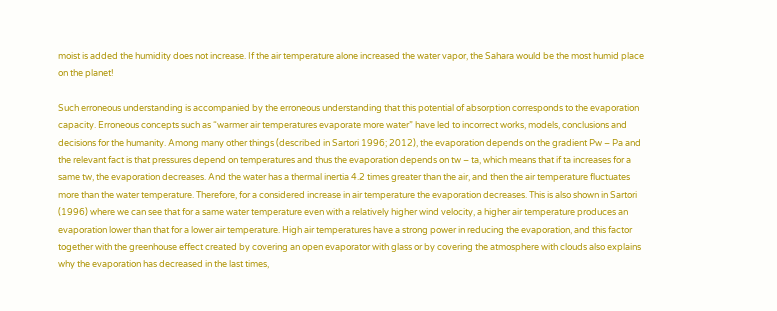moist is added the humidity does not increase. If the air temperature alone increased the water vapor, the Sahara would be the most humid place on the planet!

Such erroneous understanding is accompanied by the erroneous understanding that this potential of absorption corresponds to the evaporation capacity. Erroneous concepts such as “warmer air temperatures evaporate more water” have led to incorrect works, models, conclusions and decisions for the humanity. Among many other things (described in Sartori 1996; 2012), the evaporation depends on the gradient Pw – Pa and the relevant fact is that pressures depend on temperatures and thus the evaporation depends on tw – ta, which means that if ta increases for a same tw, the evaporation decreases. And the water has a thermal inertia 4.2 times greater than the air, and then the air temperature fluctuates more than the water temperature. Therefore, for a considered increase in air temperature the evaporation decreases. This is also shown in Sartori (1996) where we can see that for a same water temperature even with a relatively higher wind velocity, a higher air temperature produces an evaporation lower than that for a lower air temperature. High air temperatures have a strong power in reducing the evaporation, and this factor together with the greenhouse effect created by covering an open evaporator with glass or by covering the atmosphere with clouds also explains why the evaporation has decreased in the last times,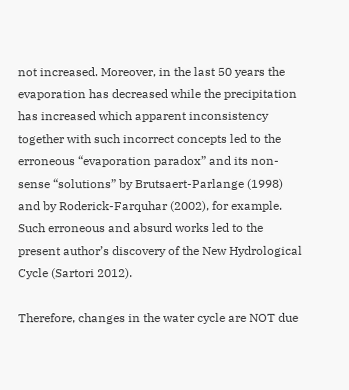not increased. Moreover, in the last 50 years the evaporation has decreased while the precipitation has increased which apparent inconsistency together with such incorrect concepts led to the erroneous “evaporation paradox” and its non-sense “solutions” by Brutsaert-Parlange (1998) and by Roderick-Farquhar (2002), for example. Such erroneous and absurd works led to the present author’s discovery of the New Hydrological Cycle (Sartori 2012).

Therefore, changes in the water cycle are NOT due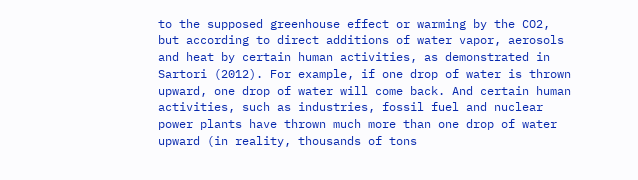to the supposed greenhouse effect or warming by the CO2, but according to direct additions of water vapor, aerosols and heat by certain human activities, as demonstrated in Sartori (2012). For example, if one drop of water is thrown upward, one drop of water will come back. And certain human activities, such as industries, fossil fuel and nuclear power plants have thrown much more than one drop of water upward (in reality, thousands of tons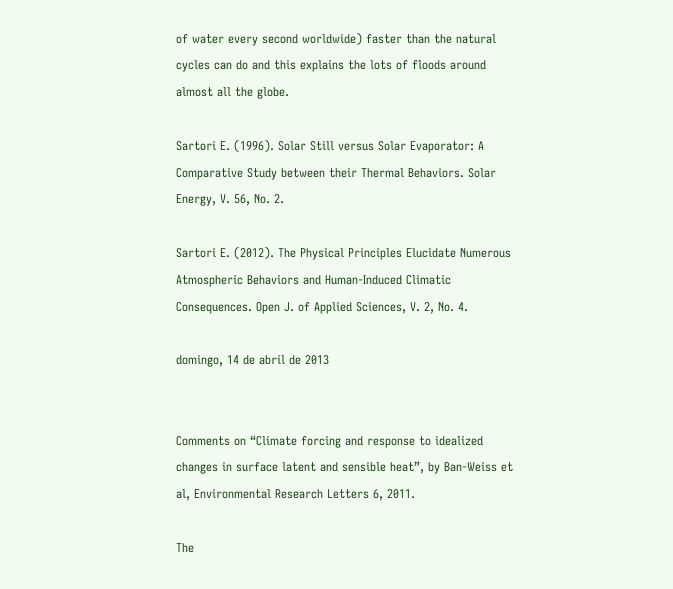of water every second worldwide) faster than the natural cycles can do and this explains the lots of floods around almost all the globe.

Sartori E. (1996). Solar Still versus Solar Evaporator: A Comparative Study between their Thermal Behaviors. Solar Energy, V. 56, No. 2.

Sartori E. (2012). The Physical Principles Elucidate Numerous Atmospheric Behaviors and Human-Induced Climatic Consequences. Open J. of Applied Sciences, V. 2, No. 4.

domingo, 14 de abril de 2013


Comments on “Climate forcing and response to idealized changes in surface latent and sensible heat”, by Ban-Weiss et al, Environmental Research Letters 6, 2011.

The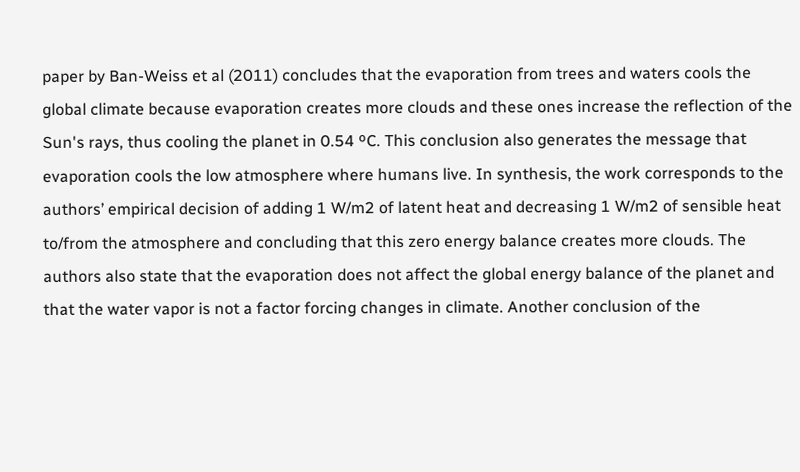paper by Ban-Weiss et al (2011) concludes that the evaporation from trees and waters cools the global climate because evaporation creates more clouds and these ones increase the reflection of the Sun's rays, thus cooling the planet in 0.54 ºC. This conclusion also generates the message that evaporation cools the low atmosphere where humans live. In synthesis, the work corresponds to the authors’ empirical decision of adding 1 W/m2 of latent heat and decreasing 1 W/m2 of sensible heat to/from the atmosphere and concluding that this zero energy balance creates more clouds. The authors also state that the evaporation does not affect the global energy balance of the planet and that the water vapor is not a factor forcing changes in climate. Another conclusion of the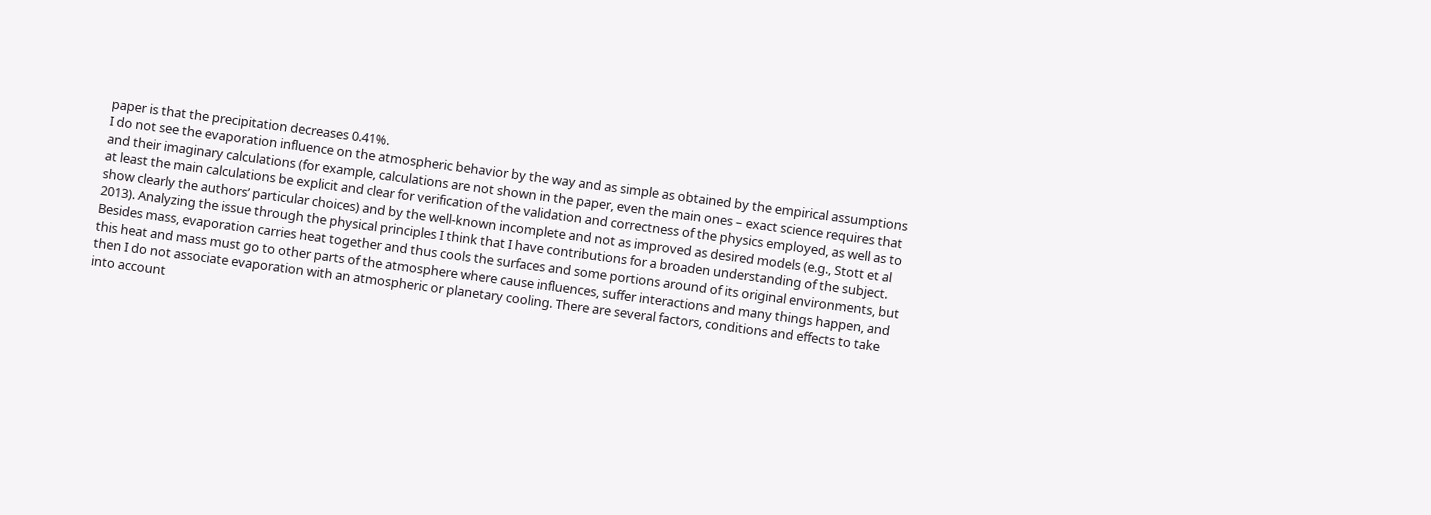paper is that the precipitation decreases 0.41%.
I do not see the evaporation influence on the atmospheric behavior by the way and as simple as obtained by the empirical assumptions and their imaginary calculations (for example, calculations are not shown in the paper, even the main ones – exact science requires that at least the main calculations be explicit and clear for verification of the validation and correctness of the physics employed, as well as to show clearly the authors’ particular choices) and by the well-known incomplete and not as improved as desired models (e.g., Stott et al 2013). Analyzing the issue through the physical principles I think that I have contributions for a broaden understanding of the subject.
Besides mass, evaporation carries heat together and thus cools the surfaces and some portions around of its original environments, but this heat and mass must go to other parts of the atmosphere where cause influences, suffer interactions and many things happen, and then I do not associate evaporation with an atmospheric or planetary cooling. There are several factors, conditions and effects to take into account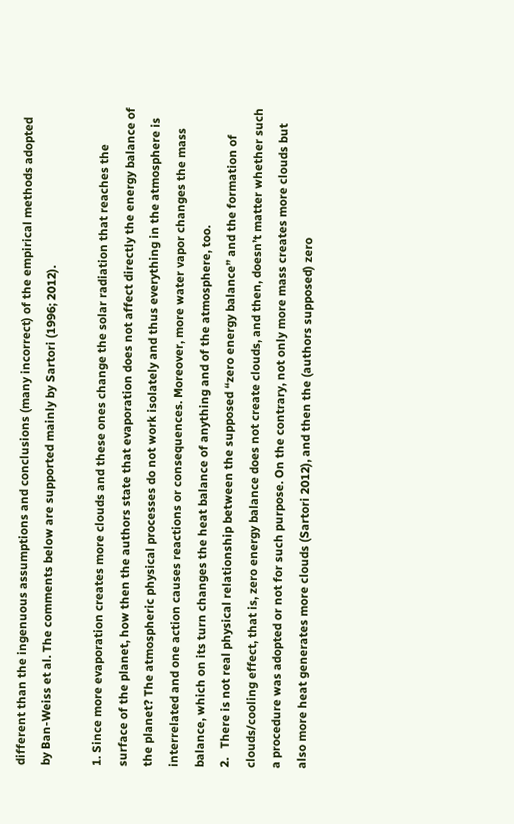different than the ingenuous assumptions and conclusions (many incorrect) of the empirical methods adopted by Ban-Weiss et al. The comments below are supported mainly by Sartori (1996; 2012).

1. Since more evaporation creates more clouds and these ones change the solar radiation that reaches the surface of the planet, how then the authors state that evaporation does not affect directly the energy balance of the planet? The atmospheric physical processes do not work isolately and thus everything in the atmosphere is interrelated and one action causes reactions or consequences. Moreover, more water vapor changes the mass balance, which on its turn changes the heat balance of anything and of the atmosphere, too.
2.   There is not real physical relationship between the supposed “zero energy balance” and the formation of clouds/cooling effect, that is, zero energy balance does not create clouds, and then, doesn’t matter whether such a procedure was adopted or not for such purpose. On the contrary, not only more mass creates more clouds but also more heat generates more clouds (Sartori 2012), and then the (authors supposed) zero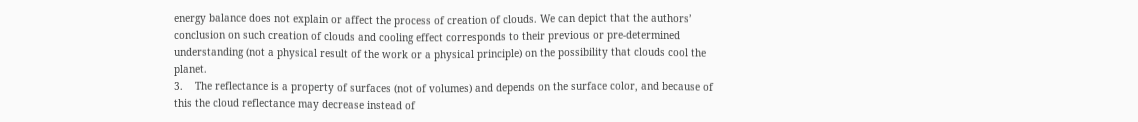energy balance does not explain or affect the process of creation of clouds. We can depict that the authors’ conclusion on such creation of clouds and cooling effect corresponds to their previous or pre-determined understanding (not a physical result of the work or a physical principle) on the possibility that clouds cool the planet.
3.    The reflectance is a property of surfaces (not of volumes) and depends on the surface color, and because of this the cloud reflectance may decrease instead of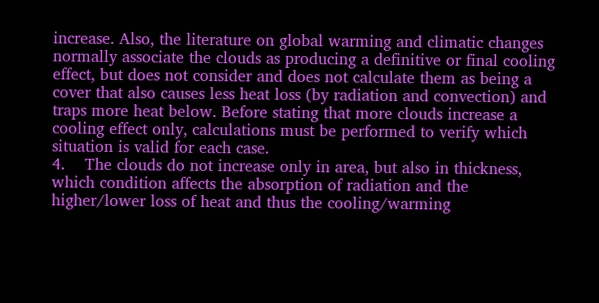increase. Also, the literature on global warming and climatic changes normally associate the clouds as producing a definitive or final cooling effect, but does not consider and does not calculate them as being a cover that also causes less heat loss (by radiation and convection) and traps more heat below. Before stating that more clouds increase a cooling effect only, calculations must be performed to verify which situation is valid for each case.
4.    The clouds do not increase only in area, but also in thickness, which condition affects the absorption of radiation and the higher/lower loss of heat and thus the cooling/warming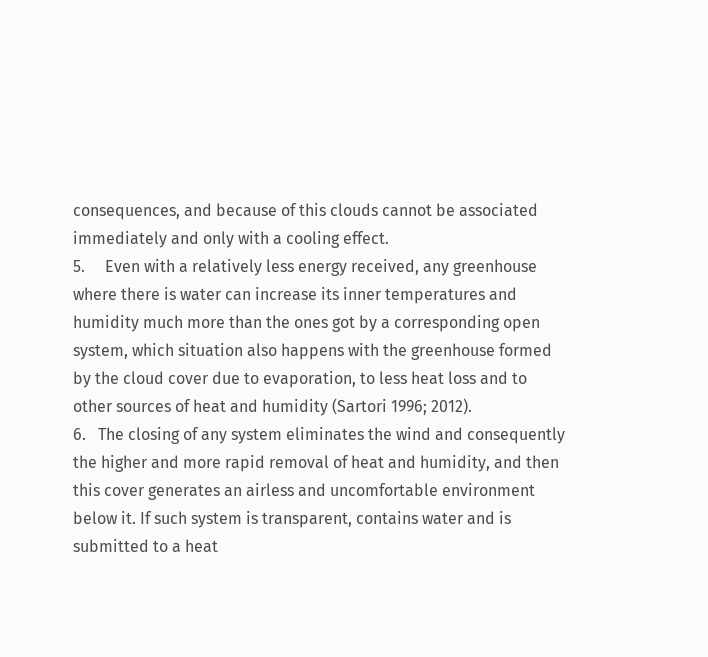consequences, and because of this clouds cannot be associated immediately and only with a cooling effect.
5.     Even with a relatively less energy received, any greenhouse where there is water can increase its inner temperatures and humidity much more than the ones got by a corresponding open system, which situation also happens with the greenhouse formed by the cloud cover due to evaporation, to less heat loss and to other sources of heat and humidity (Sartori 1996; 2012).
6.   The closing of any system eliminates the wind and consequently the higher and more rapid removal of heat and humidity, and then this cover generates an airless and uncomfortable environment below it. If such system is transparent, contains water and is submitted to a heat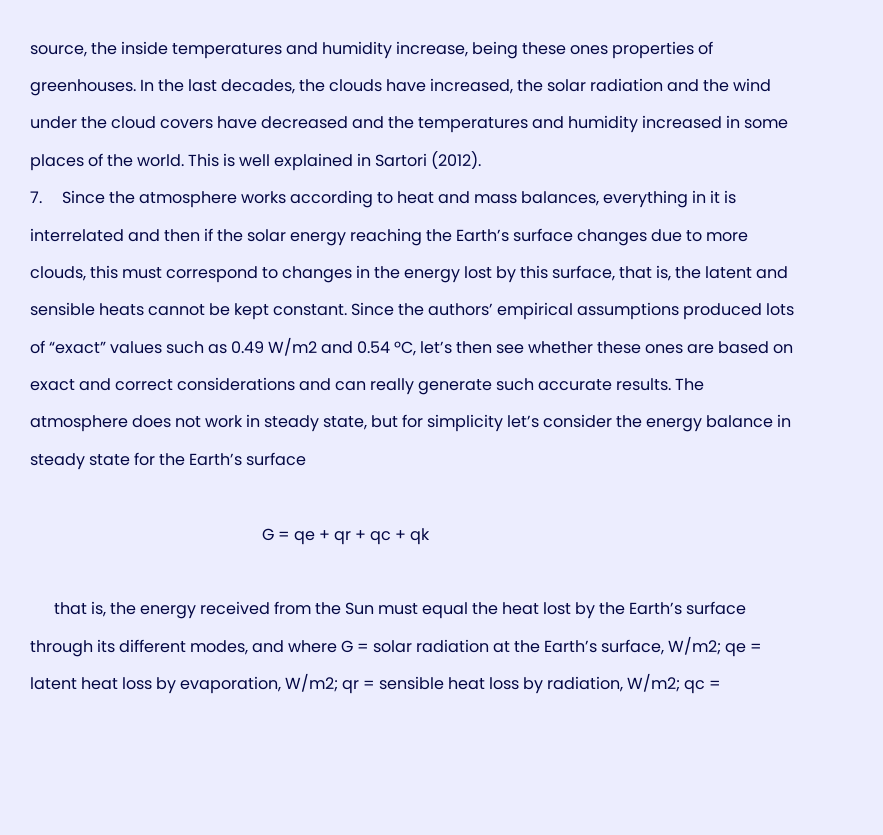source, the inside temperatures and humidity increase, being these ones properties of greenhouses. In the last decades, the clouds have increased, the solar radiation and the wind under the cloud covers have decreased and the temperatures and humidity increased in some places of the world. This is well explained in Sartori (2012).
7.     Since the atmosphere works according to heat and mass balances, everything in it is interrelated and then if the solar energy reaching the Earth’s surface changes due to more clouds, this must correspond to changes in the energy lost by this surface, that is, the latent and sensible heats cannot be kept constant. Since the authors’ empirical assumptions produced lots of “exact” values such as 0.49 W/m2 and 0.54 ºC, let’s then see whether these ones are based on exact and correct considerations and can really generate such accurate results. The atmosphere does not work in steady state, but for simplicity let’s consider the energy balance in steady state for the Earth’s surface

                                                          G = qe + qr + qc + qk

      that is, the energy received from the Sun must equal the heat lost by the Earth’s surface through its different modes, and where G = solar radiation at the Earth’s surface, W/m2; qe = latent heat loss by evaporation, W/m2; qr = sensible heat loss by radiation, W/m2; qc =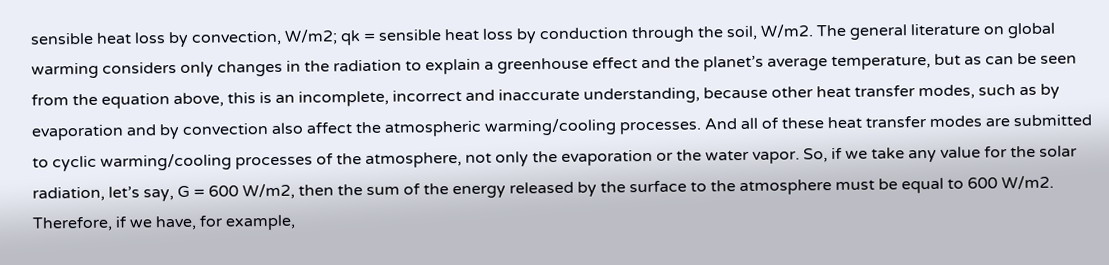sensible heat loss by convection, W/m2; qk = sensible heat loss by conduction through the soil, W/m2. The general literature on global warming considers only changes in the radiation to explain a greenhouse effect and the planet’s average temperature, but as can be seen from the equation above, this is an incomplete, incorrect and inaccurate understanding, because other heat transfer modes, such as by evaporation and by convection also affect the atmospheric warming/cooling processes. And all of these heat transfer modes are submitted to cyclic warming/cooling processes of the atmosphere, not only the evaporation or the water vapor. So, if we take any value for the solar radiation, let’s say, G = 600 W/m2, then the sum of the energy released by the surface to the atmosphere must be equal to 600 W/m2. Therefore, if we have, for example,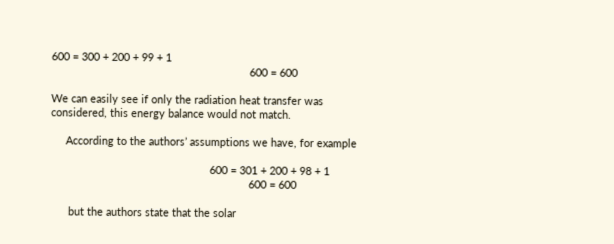600 = 300 + 200 + 99 + 1
                                                                  600 = 600

We can easily see if only the radiation heat transfer was considered, this energy balance would not match.

     According to the authors’ assumptions we have, for example

                                                     600 = 301 + 200 + 98 + 1
                                                                  600 = 600

      but the authors state that the solar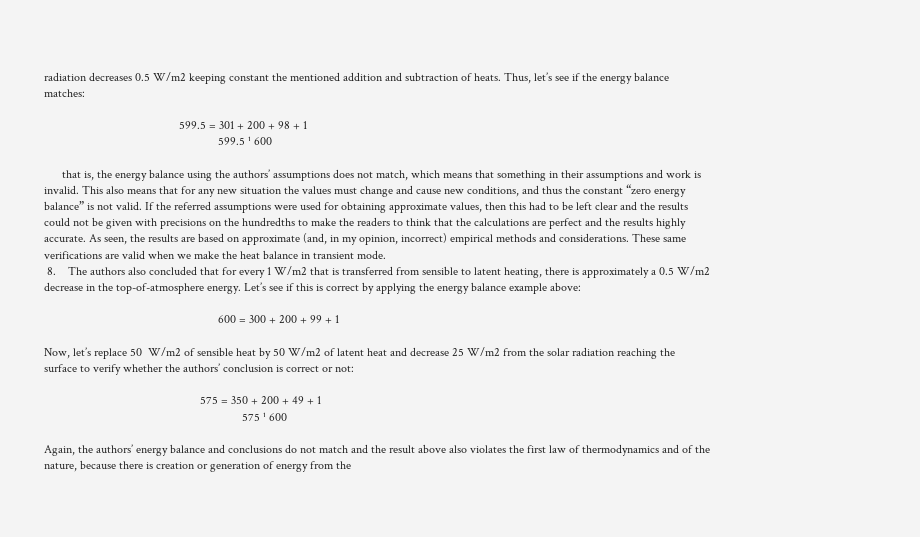radiation decreases 0.5 W/m2 keeping constant the mentioned addition and subtraction of heats. Thus, let’s see if the energy balance matches:

                                             599.5 = 301 + 200 + 98 + 1
                                                          599.5 ¹ 600

      that is, the energy balance using the authors’ assumptions does not match, which means that something in their assumptions and work is invalid. This also means that for any new situation the values must change and cause new conditions, and thus the constant “zero energy balance” is not valid. If the referred assumptions were used for obtaining approximate values, then this had to be left clear and the results could not be given with precisions on the hundredths to make the readers to think that the calculations are perfect and the results highly accurate. As seen, the results are based on approximate (and, in my opinion, incorrect) empirical methods and considerations. These same verifications are valid when we make the heat balance in transient mode.
 8.    The authors also concluded that for every 1 W/m2 that is transferred from sensible to latent heating, there is approximately a 0.5 W/m2 decrease in the top-of-atmosphere energy. Let’s see if this is correct by applying the energy balance example above:

                                                          600 = 300 + 200 + 99 + 1

Now, let’s replace 50  W/m2 of sensible heat by 50 W/m2 of latent heat and decrease 25 W/m2 from the solar radiation reaching the surface to verify whether the authors’ conclusion is correct or not:

                                                    575 = 350 + 200 + 49 + 1
                                                                  575 ¹ 600

Again, the authors’ energy balance and conclusions do not match and the result above also violates the first law of thermodynamics and of the nature, because there is creation or generation of energy from the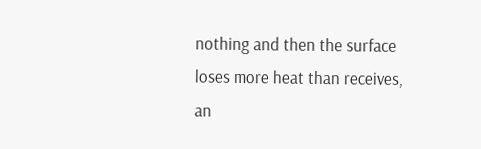nothing and then the surface loses more heat than receives, an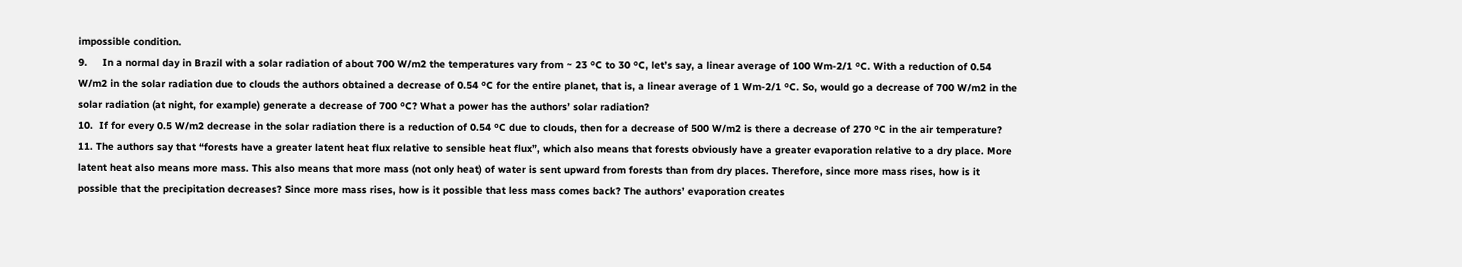impossible condition.
9.     In a normal day in Brazil with a solar radiation of about 700 W/m2 the temperatures vary from ~ 23 ºC to 30 ºC, let’s say, a linear average of 100 Wm-2/1 ºC. With a reduction of 0.54 W/m2 in the solar radiation due to clouds the authors obtained a decrease of 0.54 ºC for the entire planet, that is, a linear average of 1 Wm-2/1 ºC. So, would go a decrease of 700 W/m2 in the solar radiation (at night, for example) generate a decrease of 700 ºC? What a power has the authors’ solar radiation?
10.  If for every 0.5 W/m2 decrease in the solar radiation there is a reduction of 0.54 ºC due to clouds, then for a decrease of 500 W/m2 is there a decrease of 270 ºC in the air temperature?
11. The authors say that “forests have a greater latent heat flux relative to sensible heat flux”, which also means that forests obviously have a greater evaporation relative to a dry place. More latent heat also means more mass. This also means that more mass (not only heat) of water is sent upward from forests than from dry places. Therefore, since more mass rises, how is it possible that the precipitation decreases? Since more mass rises, how is it possible that less mass comes back? The authors’ evaporation creates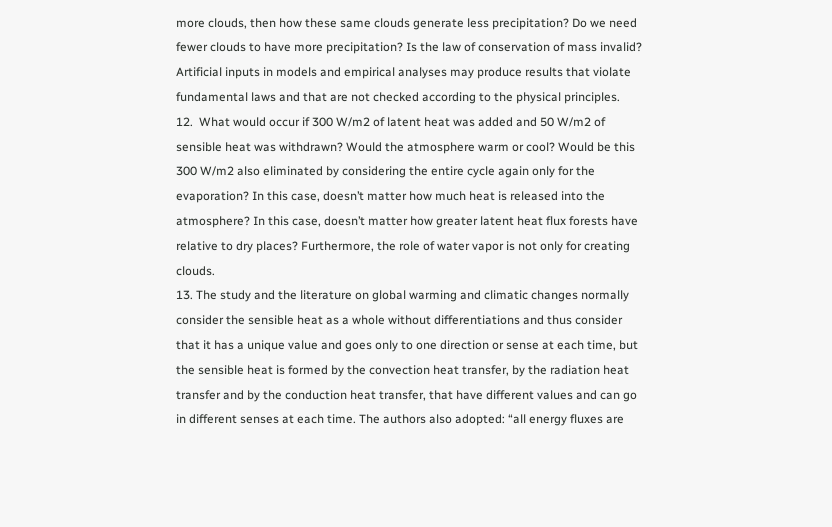more clouds, then how these same clouds generate less precipitation? Do we need fewer clouds to have more precipitation? Is the law of conservation of mass invalid? Artificial inputs in models and empirical analyses may produce results that violate fundamental laws and that are not checked according to the physical principles.
12.  What would occur if 300 W/m2 of latent heat was added and 50 W/m2 of sensible heat was withdrawn? Would the atmosphere warm or cool? Would be this 300 W/m2 also eliminated by considering the entire cycle again only for the evaporation? In this case, doesn’t matter how much heat is released into the atmosphere? In this case, doesn’t matter how greater latent heat flux forests have relative to dry places? Furthermore, the role of water vapor is not only for creating clouds.
13. The study and the literature on global warming and climatic changes normally consider the sensible heat as a whole without differentiations and thus consider that it has a unique value and goes only to one direction or sense at each time, but the sensible heat is formed by the convection heat transfer, by the radiation heat transfer and by the conduction heat transfer, that have different values and can go in different senses at each time. The authors also adopted: “all energy fluxes are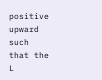positive upward such that the L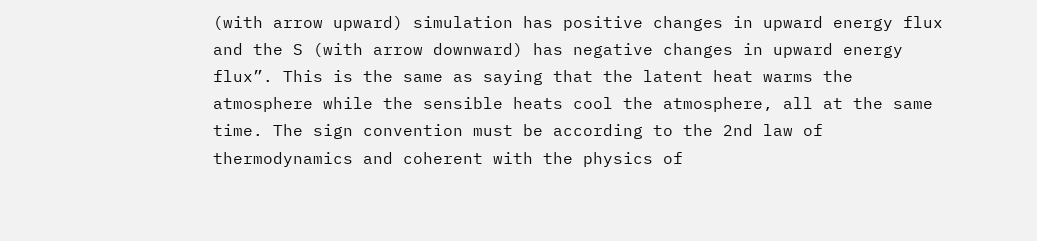(with arrow upward) simulation has positive changes in upward energy flux and the S (with arrow downward) has negative changes in upward energy flux”. This is the same as saying that the latent heat warms the atmosphere while the sensible heats cool the atmosphere, all at the same time. The sign convention must be according to the 2nd law of thermodynamics and coherent with the physics of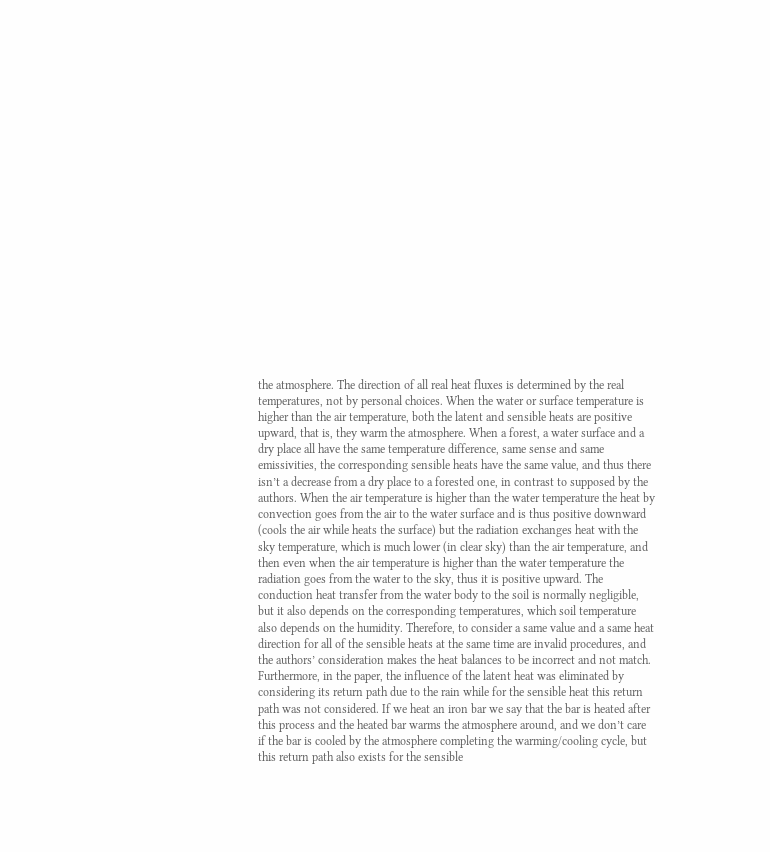the atmosphere. The direction of all real heat fluxes is determined by the real temperatures, not by personal choices. When the water or surface temperature is higher than the air temperature, both the latent and sensible heats are positive upward, that is, they warm the atmosphere. When a forest, a water surface and a dry place all have the same temperature difference, same sense and same emissivities, the corresponding sensible heats have the same value, and thus there isn’t a decrease from a dry place to a forested one, in contrast to supposed by the authors. When the air temperature is higher than the water temperature the heat by convection goes from the air to the water surface and is thus positive downward (cools the air while heats the surface) but the radiation exchanges heat with the sky temperature, which is much lower (in clear sky) than the air temperature, and then even when the air temperature is higher than the water temperature the radiation goes from the water to the sky, thus it is positive upward. The conduction heat transfer from the water body to the soil is normally negligible, but it also depends on the corresponding temperatures, which soil temperature also depends on the humidity. Therefore, to consider a same value and a same heat direction for all of the sensible heats at the same time are invalid procedures, and the authors’ consideration makes the heat balances to be incorrect and not match. Furthermore, in the paper, the influence of the latent heat was eliminated by considering its return path due to the rain while for the sensible heat this return path was not considered. If we heat an iron bar we say that the bar is heated after this process and the heated bar warms the atmosphere around, and we don’t care if the bar is cooled by the atmosphere completing the warming/cooling cycle, but this return path also exists for the sensible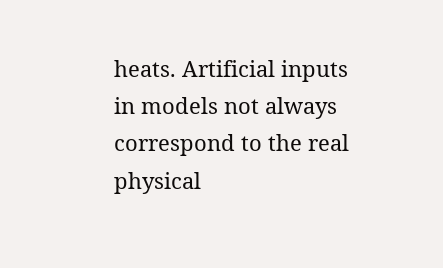heats. Artificial inputs in models not always correspond to the real physical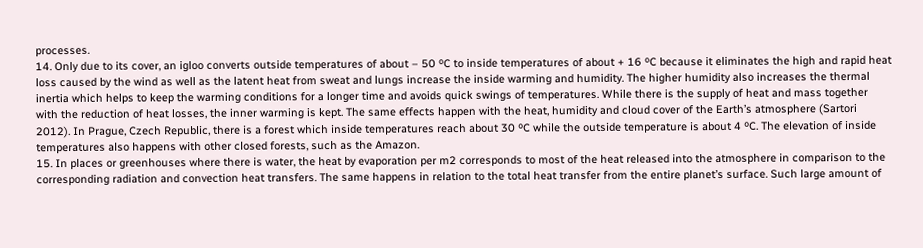processes.
14. Only due to its cover, an igloo converts outside temperatures of about – 50 ºC to inside temperatures of about + 16 ºC because it eliminates the high and rapid heat loss caused by the wind as well as the latent heat from sweat and lungs increase the inside warming and humidity. The higher humidity also increases the thermal inertia which helps to keep the warming conditions for a longer time and avoids quick swings of temperatures. While there is the supply of heat and mass together with the reduction of heat losses, the inner warming is kept. The same effects happen with the heat, humidity and cloud cover of the Earth’s atmosphere (Sartori 2012). In Prague, Czech Republic, there is a forest which inside temperatures reach about 30 ºC while the outside temperature is about 4 ºC. The elevation of inside temperatures also happens with other closed forests, such as the Amazon.
15. In places or greenhouses where there is water, the heat by evaporation per m2 corresponds to most of the heat released into the atmosphere in comparison to the corresponding radiation and convection heat transfers. The same happens in relation to the total heat transfer from the entire planet’s surface. Such large amount of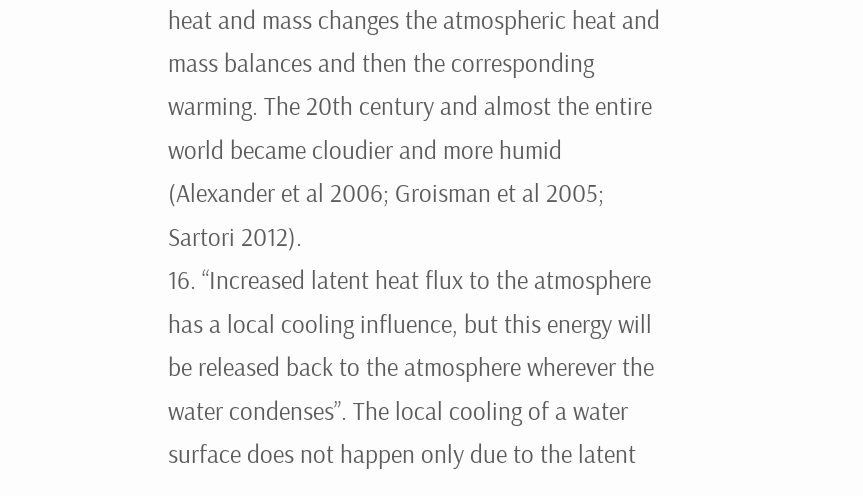heat and mass changes the atmospheric heat and mass balances and then the corresponding warming. The 20th century and almost the entire world became cloudier and more humid (Alexander et al 2006; Groisman et al 2005; Sartori 2012).
16. “Increased latent heat flux to the atmosphere has a local cooling influence, but this energy will be released back to the atmosphere wherever the water condenses”. The local cooling of a water surface does not happen only due to the latent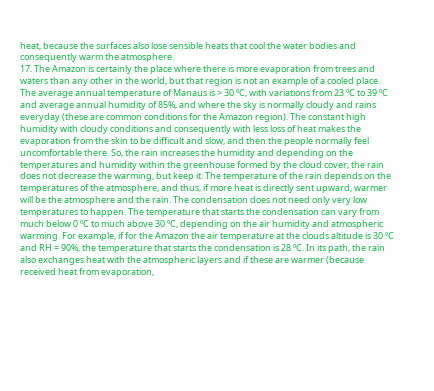heat, because the surfaces also lose sensible heats that cool the water bodies and consequently warm the atmosphere.
17. The Amazon is certainly the place where there is more evaporation from trees and waters than any other in the world, but that region is not an example of a cooled place. The average annual temperature of Manaus is > 30 ºC, with variations from 23 ºC to 39 ºC and average annual humidity of 85%, and where the sky is normally cloudy and rains everyday (these are common conditions for the Amazon region). The constant high humidity with cloudy conditions and consequently with less loss of heat makes the evaporation from the skin to be difficult and slow, and then the people normally feel uncomfortable there. So, the rain increases the humidity and depending on the temperatures and humidity within the greenhouse formed by the cloud cover, the rain does not decrease the warming, but keep it. The temperature of the rain depends on the temperatures of the atmosphere, and thus, if more heat is directly sent upward, warmer will be the atmosphere and the rain. The condensation does not need only very low temperatures to happen. The temperature that starts the condensation can vary from much below 0 ºC to much above 30 ºC, depending on the air humidity and atmospheric warming. For example, if for the Amazon the air temperature at the clouds altitude is 30 ºC and RH = 90%, the temperature that starts the condensation is 28 ºC. In its path, the rain also exchanges heat with the atmospheric layers and if these are warmer (because received heat from evaporation,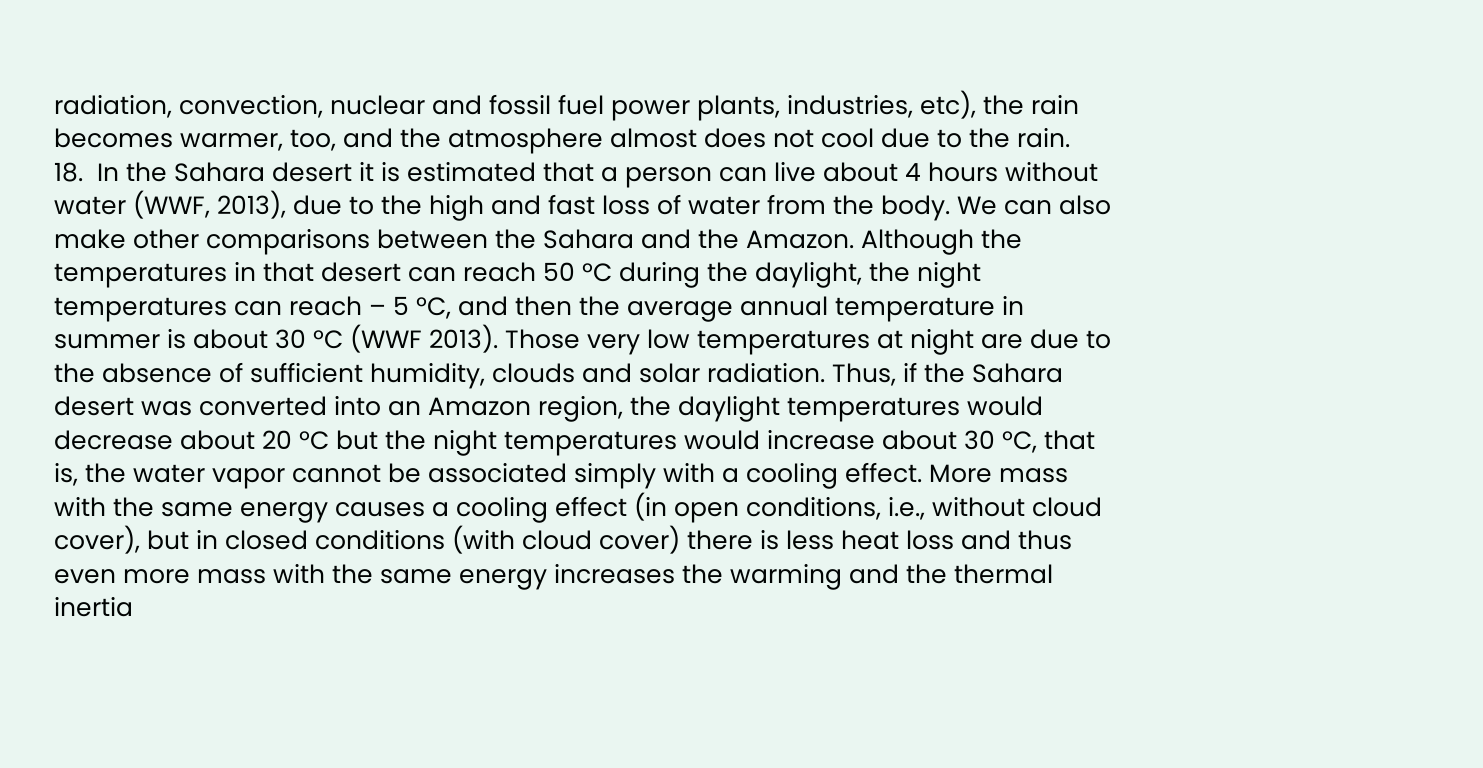radiation, convection, nuclear and fossil fuel power plants, industries, etc), the rain becomes warmer, too, and the atmosphere almost does not cool due to the rain.
18.  In the Sahara desert it is estimated that a person can live about 4 hours without water (WWF, 2013), due to the high and fast loss of water from the body. We can also make other comparisons between the Sahara and the Amazon. Although the temperatures in that desert can reach 50 ºC during the daylight, the night temperatures can reach – 5 ºC, and then the average annual temperature in summer is about 30 ºC (WWF 2013). Those very low temperatures at night are due to the absence of sufficient humidity, clouds and solar radiation. Thus, if the Sahara desert was converted into an Amazon region, the daylight temperatures would decrease about 20 ºC but the night temperatures would increase about 30 ºC, that is, the water vapor cannot be associated simply with a cooling effect. More mass with the same energy causes a cooling effect (in open conditions, i.e., without cloud cover), but in closed conditions (with cloud cover) there is less heat loss and thus even more mass with the same energy increases the warming and the thermal inertia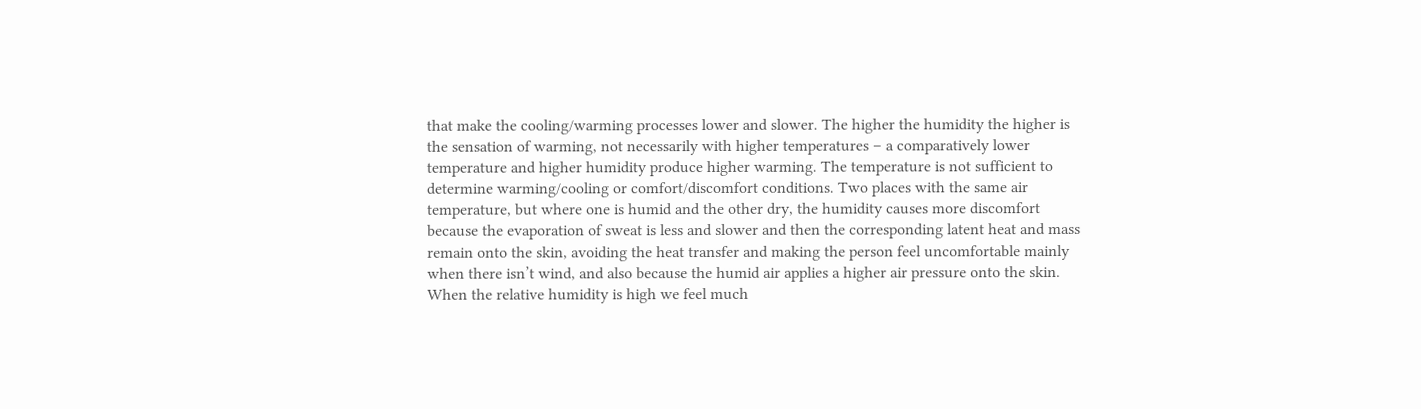that make the cooling/warming processes lower and slower. The higher the humidity the higher is the sensation of warming, not necessarily with higher temperatures – a comparatively lower temperature and higher humidity produce higher warming. The temperature is not sufficient to determine warming/cooling or comfort/discomfort conditions. Two places with the same air temperature, but where one is humid and the other dry, the humidity causes more discomfort because the evaporation of sweat is less and slower and then the corresponding latent heat and mass remain onto the skin, avoiding the heat transfer and making the person feel uncomfortable mainly when there isn’t wind, and also because the humid air applies a higher air pressure onto the skin. When the relative humidity is high we feel much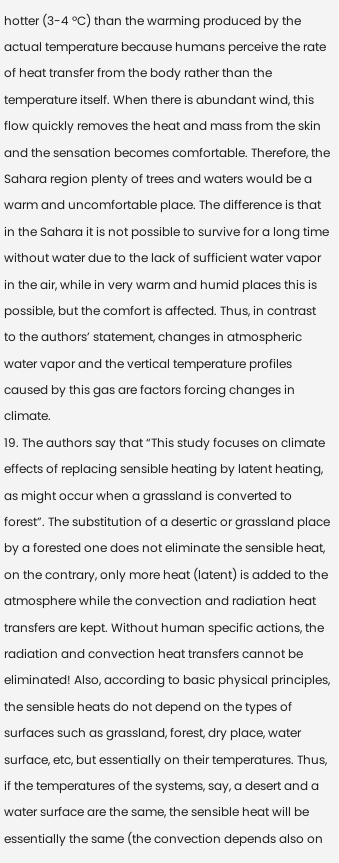hotter (3-4 ºC) than the warming produced by the actual temperature because humans perceive the rate of heat transfer from the body rather than the temperature itself. When there is abundant wind, this flow quickly removes the heat and mass from the skin and the sensation becomes comfortable. Therefore, the Sahara region plenty of trees and waters would be a warm and uncomfortable place. The difference is that in the Sahara it is not possible to survive for a long time without water due to the lack of sufficient water vapor in the air, while in very warm and humid places this is possible, but the comfort is affected. Thus, in contrast to the authors’ statement, changes in atmospheric water vapor and the vertical temperature profiles caused by this gas are factors forcing changes in climate.
19. The authors say that “This study focuses on climate effects of replacing sensible heating by latent heating, as might occur when a grassland is converted to forest”. The substitution of a desertic or grassland place by a forested one does not eliminate the sensible heat, on the contrary, only more heat (latent) is added to the atmosphere while the convection and radiation heat transfers are kept. Without human specific actions, the radiation and convection heat transfers cannot be eliminated! Also, according to basic physical principles, the sensible heats do not depend on the types of surfaces such as grassland, forest, dry place, water surface, etc, but essentially on their temperatures. Thus, if the temperatures of the systems, say, a desert and a water surface are the same, the sensible heat will be essentially the same (the convection depends also on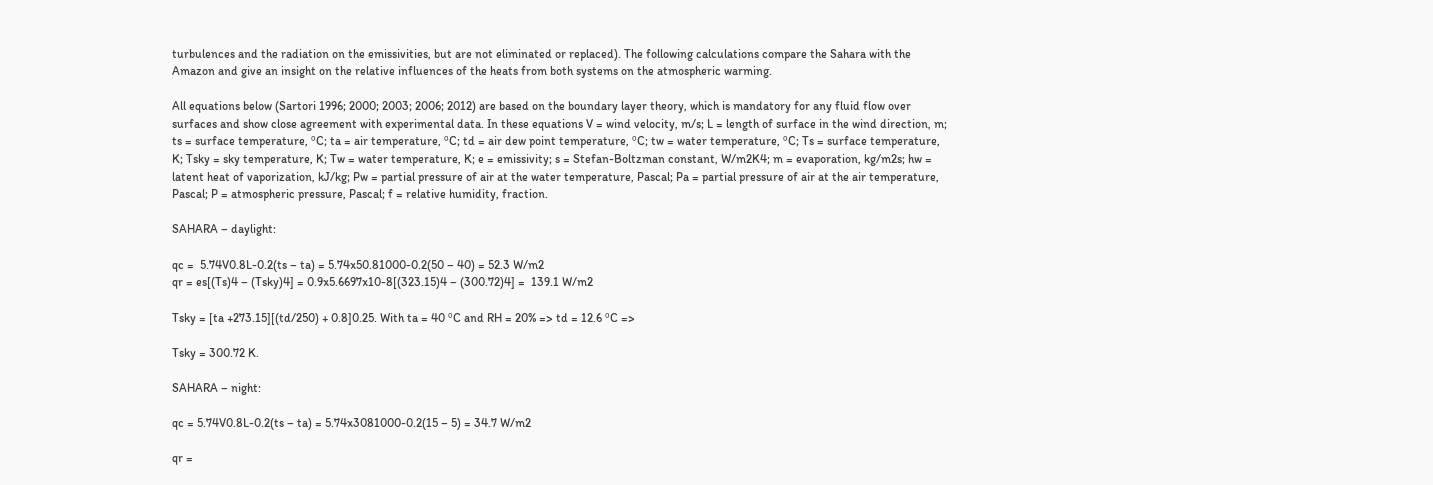turbulences and the radiation on the emissivities, but are not eliminated or replaced). The following calculations compare the Sahara with the Amazon and give an insight on the relative influences of the heats from both systems on the atmospheric warming.

All equations below (Sartori 1996; 2000; 2003; 2006; 2012) are based on the boundary layer theory, which is mandatory for any fluid flow over surfaces and show close agreement with experimental data. In these equations V = wind velocity, m/s; L = length of surface in the wind direction, m; ts = surface temperature, ºC; ta = air temperature, ºC; td = air dew point temperature, ºC; tw = water temperature, ºC; Ts = surface temperature, K; Tsky = sky temperature, K; Tw = water temperature, K; e = emissivity; s = Stefan-Boltzman constant, W/m2K4; m = evaporation, kg/m2s; hw = latent heat of vaporization, kJ/kg; Pw = partial pressure of air at the water temperature, Pascal; Pa = partial pressure of air at the air temperature, Pascal; P = atmospheric pressure, Pascal; f = relative humidity, fraction.

SAHARA – daylight:

qc =  5.74V0.8L-0.2(ts – ta) = 5.74x50.81000-0.2(50 – 40) = 52.3 W/m2
qr = es[(Ts)4 – (Tsky)4] = 0.9x5.6697x10-8[(323.15)4 – (300.72)4] =  139.1 W/m2

Tsky = [ta +273.15][(td/250) + 0.8]0.25. With ta = 40 ºC and RH = 20% => td = 12.6 ºC =>

Tsky = 300.72 K.

SAHARA – night:

qc = 5.74V0.8L-0.2(ts – ta) = 5.74x3081000-0.2(15 – 5) = 34.7 W/m2

qr =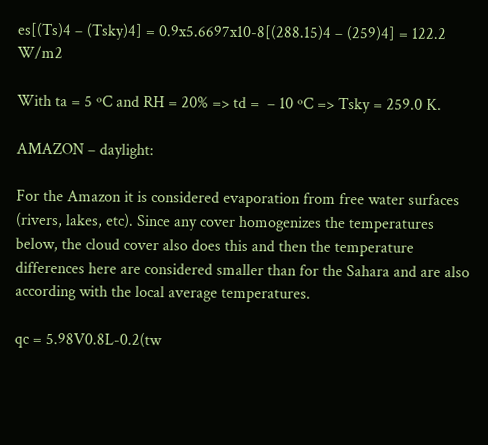es[(Ts)4 – (Tsky)4] = 0.9x5.6697x10-8[(288.15)4 – (259)4] = 122.2 W/m2

With ta = 5 ºC and RH = 20% => td =  – 10 ºC => Tsky = 259.0 K.

AMAZON – daylight:

For the Amazon it is considered evaporation from free water surfaces (rivers, lakes, etc). Since any cover homogenizes the temperatures below, the cloud cover also does this and then the temperature differences here are considered smaller than for the Sahara and are also according with the local average temperatures.

qc = 5.98V0.8L-0.2(tw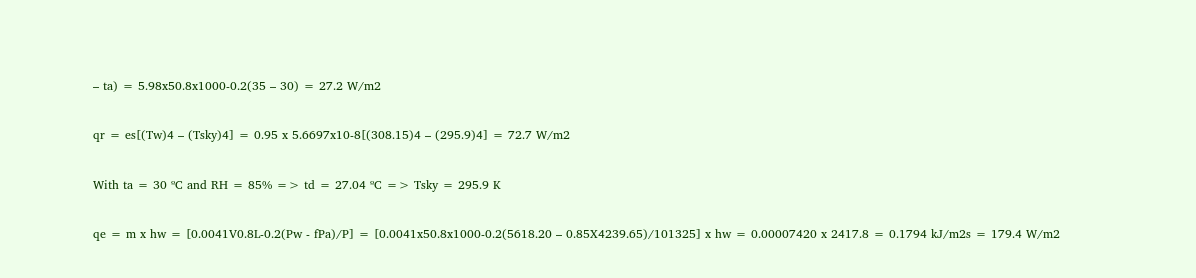– ta) = 5.98x50.8x1000-0.2(35 – 30) = 27.2 W/m2

qr = es[(Tw)4 – (Tsky)4] = 0.95 x 5.6697x10-8[(308.15)4 – (295.9)4] = 72.7 W/m2

With ta = 30 ºC and RH = 85% => td = 27.04 ºC => Tsky = 295.9 K

qe = m x hw = [0.0041V0.8L-0.2(Pw - fPa)/P] = [0.0041x50.8x1000-0.2(5618.20 – 0.85X4239.65)/101325] x hw = 0.00007420 x 2417.8 = 0.1794 kJ/m2s = 179.4 W/m2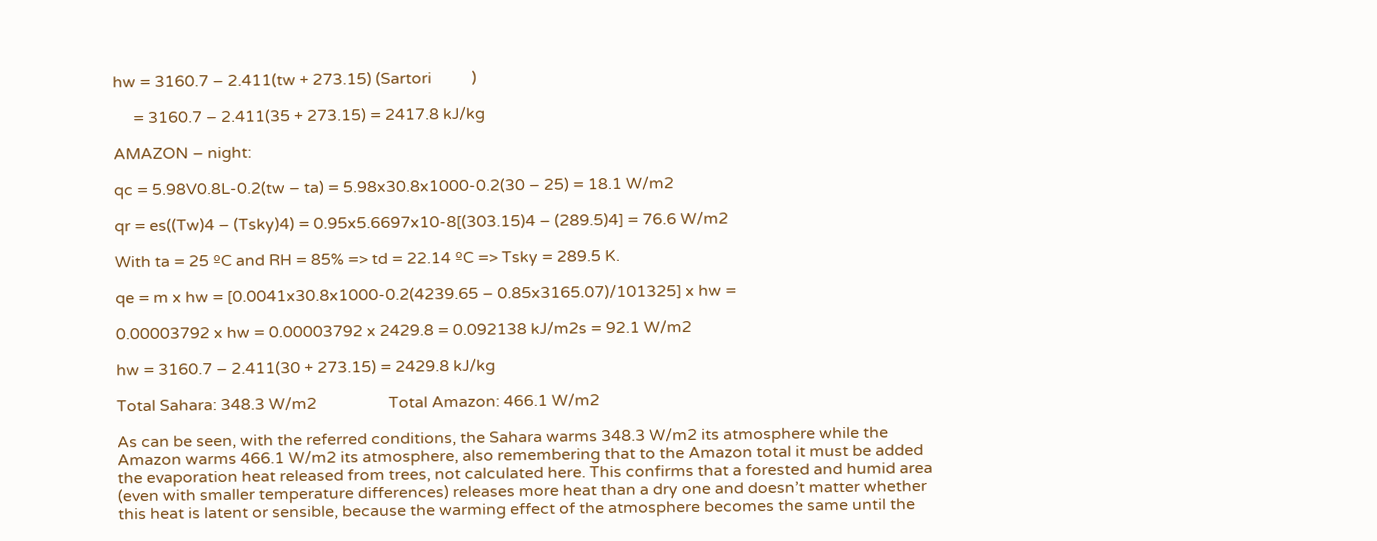hw = 3160.7 – 2.411(tw + 273.15) (Sartori          )

     = 3160.7 – 2.411(35 + 273.15) = 2417.8 kJ/kg

AMAZON – night:

qc = 5.98V0.8L-0.2(tw – ta) = 5.98x30.8x1000-0.2(30 – 25) = 18.1 W/m2

qr = es((Tw)4 – (Tsky)4) = 0.95x5.6697x10-8[(303.15)4 – (289.5)4] = 76.6 W/m2

With ta = 25 ºC and RH = 85% => td = 22.14 ºC => Tsky = 289.5 K.

qe = m x hw = [0.0041x30.8x1000-0.2(4239.65 – 0.85x3165.07)/101325] x hw =

0.00003792 x hw = 0.00003792 x 2429.8 = 0.092138 kJ/m2s = 92.1 W/m2

hw = 3160.7 – 2.411(30 + 273.15) = 2429.8 kJ/kg

Total Sahara: 348.3 W/m2                  Total Amazon: 466.1 W/m2

As can be seen, with the referred conditions, the Sahara warms 348.3 W/m2 its atmosphere while the Amazon warms 466.1 W/m2 its atmosphere, also remembering that to the Amazon total it must be added the evaporation heat released from trees, not calculated here. This confirms that a forested and humid area (even with smaller temperature differences) releases more heat than a dry one and doesn’t matter whether this heat is latent or sensible, because the warming effect of the atmosphere becomes the same until the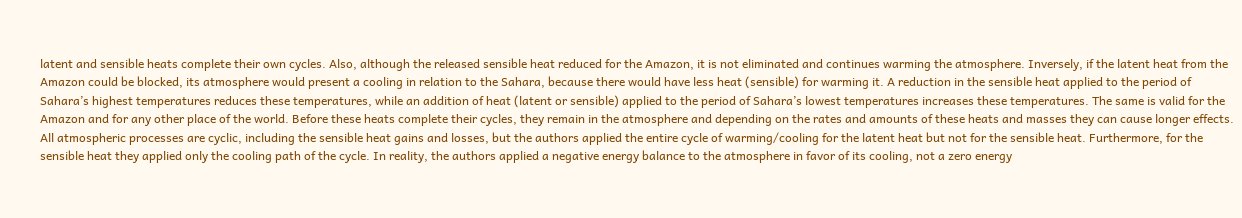latent and sensible heats complete their own cycles. Also, although the released sensible heat reduced for the Amazon, it is not eliminated and continues warming the atmosphere. Inversely, if the latent heat from the Amazon could be blocked, its atmosphere would present a cooling in relation to the Sahara, because there would have less heat (sensible) for warming it. A reduction in the sensible heat applied to the period of Sahara’s highest temperatures reduces these temperatures, while an addition of heat (latent or sensible) applied to the period of Sahara’s lowest temperatures increases these temperatures. The same is valid for the Amazon and for any other place of the world. Before these heats complete their cycles, they remain in the atmosphere and depending on the rates and amounts of these heats and masses they can cause longer effects. All atmospheric processes are cyclic, including the sensible heat gains and losses, but the authors applied the entire cycle of warming/cooling for the latent heat but not for the sensible heat. Furthermore, for the sensible heat they applied only the cooling path of the cycle. In reality, the authors applied a negative energy balance to the atmosphere in favor of its cooling, not a zero energy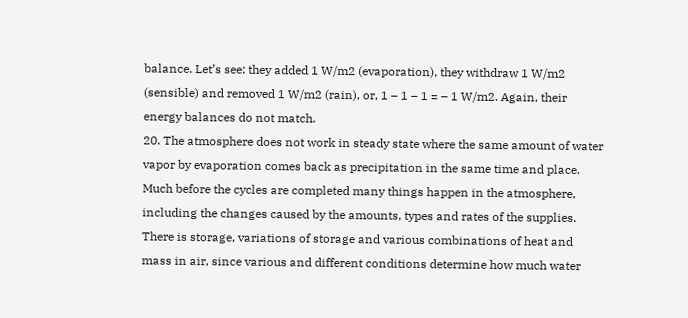balance. Let’s see: they added 1 W/m2 (evaporation), they withdraw 1 W/m2 (sensible) and removed 1 W/m2 (rain), or, 1 – 1 – 1 = – 1 W/m2. Again, their energy balances do not match.
20. The atmosphere does not work in steady state where the same amount of water vapor by evaporation comes back as precipitation in the same time and place. Much before the cycles are completed many things happen in the atmosphere, including the changes caused by the amounts, types and rates of the supplies. There is storage, variations of storage and various combinations of heat and mass in air, since various and different conditions determine how much water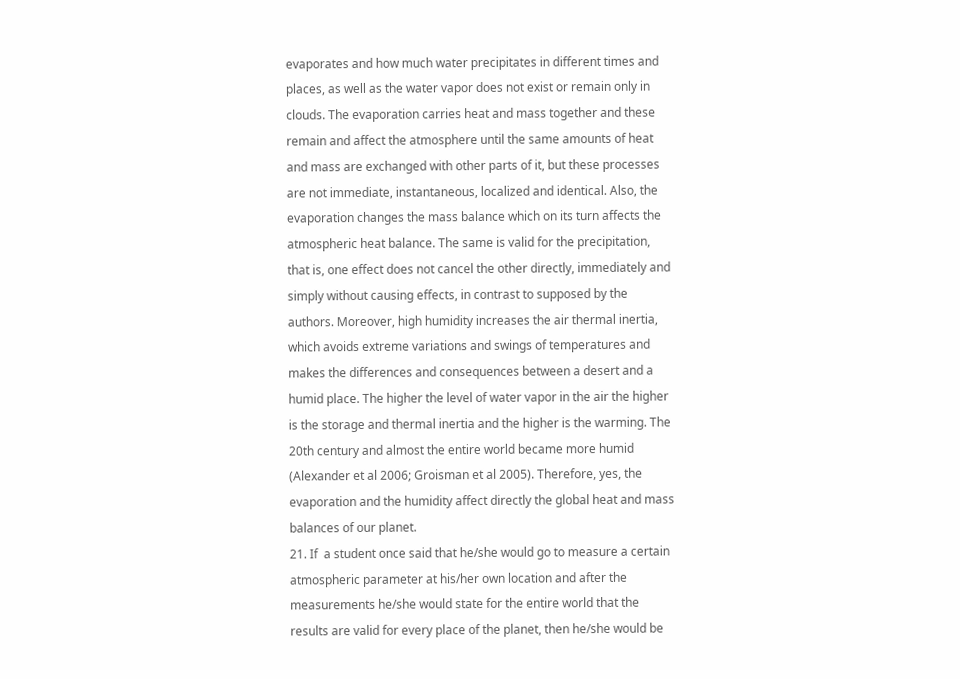evaporates and how much water precipitates in different times and places, as well as the water vapor does not exist or remain only in clouds. The evaporation carries heat and mass together and these remain and affect the atmosphere until the same amounts of heat and mass are exchanged with other parts of it, but these processes are not immediate, instantaneous, localized and identical. Also, the evaporation changes the mass balance which on its turn affects the atmospheric heat balance. The same is valid for the precipitation, that is, one effect does not cancel the other directly, immediately and simply without causing effects, in contrast to supposed by the authors. Moreover, high humidity increases the air thermal inertia, which avoids extreme variations and swings of temperatures and makes the differences and consequences between a desert and a humid place. The higher the level of water vapor in the air the higher is the storage and thermal inertia and the higher is the warming. The 20th century and almost the entire world became more humid (Alexander et al 2006; Groisman et al 2005). Therefore, yes, the evaporation and the humidity affect directly the global heat and mass balances of our planet.
21. If  a student once said that he/she would go to measure a certain atmospheric parameter at his/her own location and after the measurements he/she would state for the entire world that the results are valid for every place of the planet, then he/she would be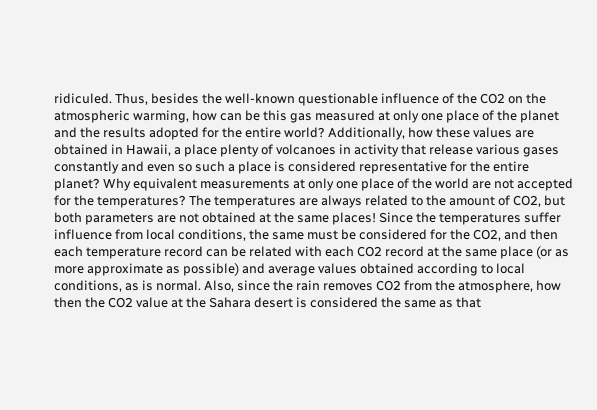ridiculed. Thus, besides the well-known questionable influence of the CO2 on the atmospheric warming, how can be this gas measured at only one place of the planet and the results adopted for the entire world? Additionally, how these values are obtained in Hawaii, a place plenty of volcanoes in activity that release various gases constantly and even so such a place is considered representative for the entire planet? Why equivalent measurements at only one place of the world are not accepted for the temperatures? The temperatures are always related to the amount of CO2, but both parameters are not obtained at the same places! Since the temperatures suffer influence from local conditions, the same must be considered for the CO2, and then each temperature record can be related with each CO2 record at the same place (or as more approximate as possible) and average values obtained according to local conditions, as is normal. Also, since the rain removes CO2 from the atmosphere, how then the CO2 value at the Sahara desert is considered the same as that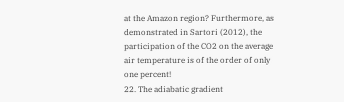at the Amazon region? Furthermore, as demonstrated in Sartori (2012), the participation of the CO2 on the average air temperature is of the order of only one percent!
22. The adiabatic gradient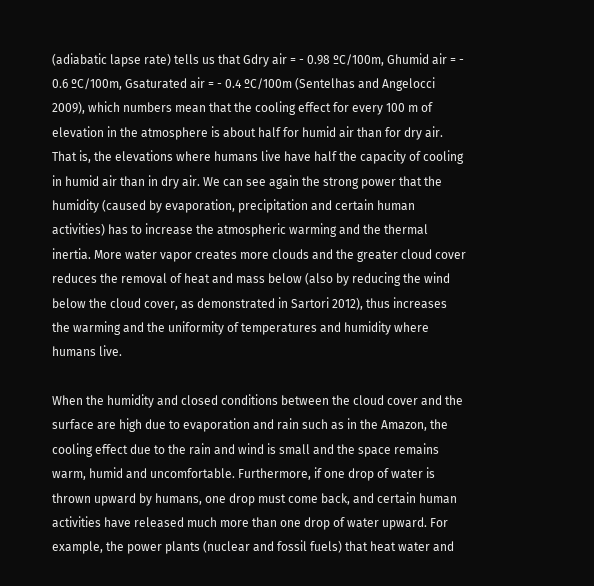(adiabatic lapse rate) tells us that Gdry air = - 0.98 ºC/100m, Ghumid air = - 0.6 ºC/100m, Gsaturated air = - 0.4 ºC/100m (Sentelhas and Angelocci 2009), which numbers mean that the cooling effect for every 100 m of elevation in the atmosphere is about half for humid air than for dry air. That is, the elevations where humans live have half the capacity of cooling in humid air than in dry air. We can see again the strong power that the humidity (caused by evaporation, precipitation and certain human activities) has to increase the atmospheric warming and the thermal inertia. More water vapor creates more clouds and the greater cloud cover reduces the removal of heat and mass below (also by reducing the wind below the cloud cover, as demonstrated in Sartori 2012), thus increases the warming and the uniformity of temperatures and humidity where humans live.

When the humidity and closed conditions between the cloud cover and the surface are high due to evaporation and rain such as in the Amazon, the cooling effect due to the rain and wind is small and the space remains warm, humid and uncomfortable. Furthermore, if one drop of water is thrown upward by humans, one drop must come back, and certain human activities have released much more than one drop of water upward. For example, the power plants (nuclear and fossil fuels) that heat water and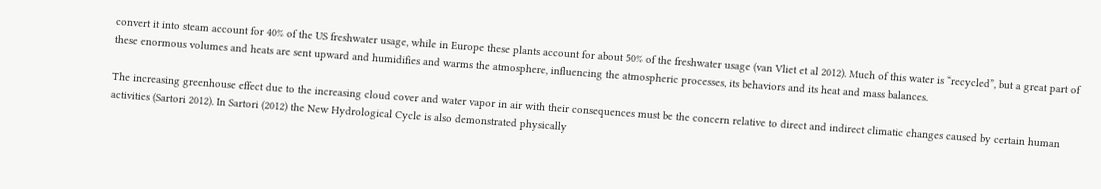convert it into steam account for 40% of the US freshwater usage, while in Europe these plants account for about 50% of the freshwater usage (van Vliet et al 2012). Much of this water is “recycled”, but a great part of these enormous volumes and heats are sent upward and humidifies and warms the atmosphere, influencing the atmospheric processes, its behaviors and its heat and mass balances.

The increasing greenhouse effect due to the increasing cloud cover and water vapor in air with their consequences must be the concern relative to direct and indirect climatic changes caused by certain human activities (Sartori 2012). In Sartori (2012) the New Hydrological Cycle is also demonstrated physically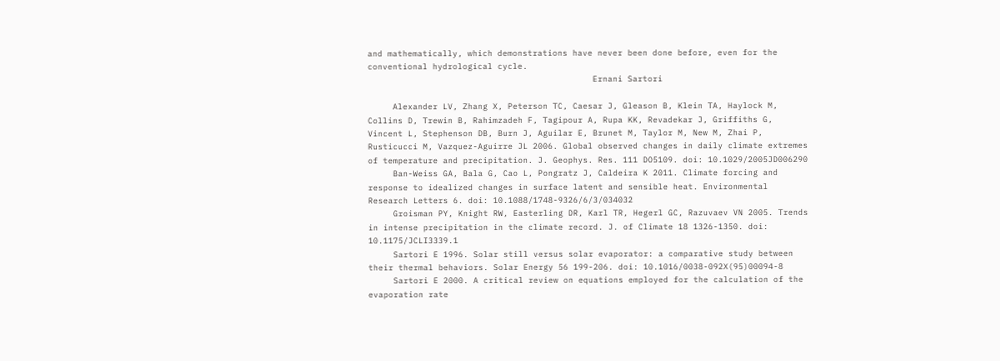and mathematically, which demonstrations have never been done before, even for the conventional hydrological cycle.
                                             Ernani Sartori

     Alexander LV, Zhang X, Peterson TC, Caesar J, Gleason B, Klein TA, Haylock M, Collins D, Trewin B, Rahimzadeh F, Tagipour A, Rupa KK, Revadekar J, Griffiths G, Vincent L, Stephenson DB, Burn J, Aguilar E, Brunet M, Taylor M, New M, Zhai P, Rusticucci M, Vazquez-Aguirre JL 2006. Global observed changes in daily climate extremes of temperature and precipitation. J. Geophys. Res. 111 DO5109. doi: 10.1029/2005JD006290
     Ban-Weiss GA, Bala G, Cao L, Pongratz J, Caldeira K 2011. Climate forcing and response to idealized changes in surface latent and sensible heat. Environmental Research Letters 6. doi: 10.1088/1748-9326/6/3/034032
     Groisman PY, Knight RW, Easterling DR, Karl TR, Hegerl GC, Razuvaev VN 2005. Trends in intense precipitation in the climate record. J. of Climate 18 1326-1350. doi: 10.1175/JCLI3339.1
     Sartori E 1996. Solar still versus solar evaporator: a comparative study between their thermal behaviors. Solar Energy 56 199-206. doi: 10.1016/0038-092X(95)00094-8
     Sartori E 2000. A critical review on equations employed for the calculation of the evaporation rate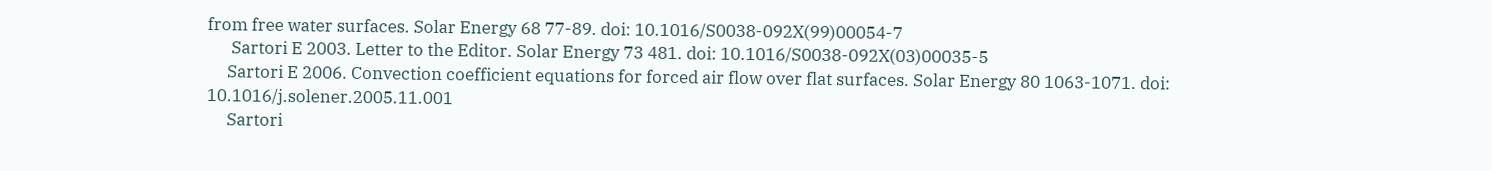from free water surfaces. Solar Energy 68 77-89. doi: 10.1016/S0038-092X(99)00054-7
      Sartori E 2003. Letter to the Editor. Solar Energy 73 481. doi: 10.1016/S0038-092X(03)00035-5
     Sartori E 2006. Convection coefficient equations for forced air flow over flat surfaces. Solar Energy 80 1063-1071. doi: 10.1016/j.solener.2005.11.001
     Sartori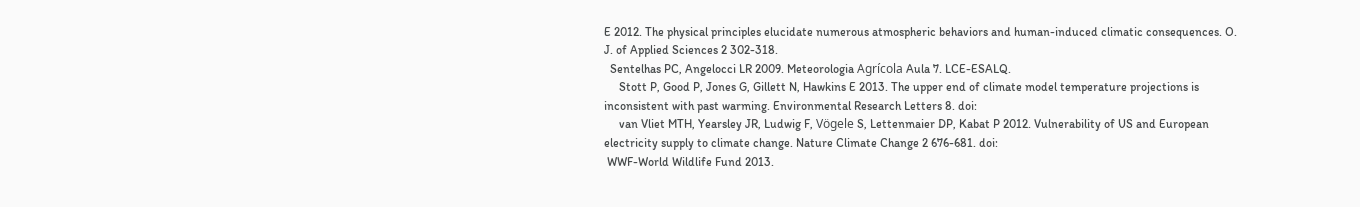E 2012. The physical principles elucidate numerous atmospheric behaviors and human-induced climatic consequences. O. J. of Applied Sciences 2 302-318.
  Sentelhas PC, Angelocci LR 2009. Meteorologia Agrícola Aula 7. LCE-ESALQ.
     Stott P, Good P, Jones G, Gillett N, Hawkins E 2013. The upper end of climate model temperature projections is inconsistent with past warming. Environmental Research Letters 8. doi:
     van Vliet MTH, Yearsley JR, Ludwig F, Vögele S, Lettenmaier DP, Kabat P 2012. Vulnerability of US and European electricity supply to climate change. Nature Climate Change 2 676-681. doi:
 WWF-World Wildlife Fund 2013.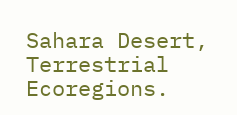Sahara Desert, Terrestrial Ecoregions.